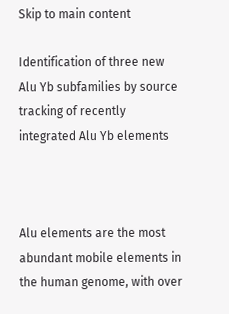Skip to main content

Identification of three new Alu Yb subfamilies by source tracking of recently integrated Alu Yb elements



Alu elements are the most abundant mobile elements in the human genome, with over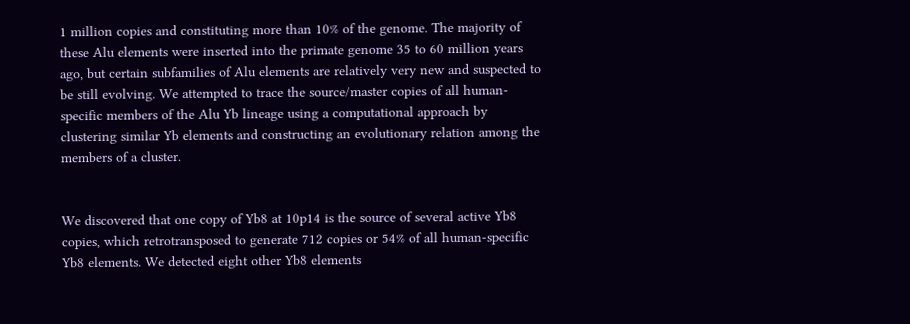1 million copies and constituting more than 10% of the genome. The majority of these Alu elements were inserted into the primate genome 35 to 60 million years ago, but certain subfamilies of Alu elements are relatively very new and suspected to be still evolving. We attempted to trace the source/master copies of all human-specific members of the Alu Yb lineage using a computational approach by clustering similar Yb elements and constructing an evolutionary relation among the members of a cluster.


We discovered that one copy of Yb8 at 10p14 is the source of several active Yb8 copies, which retrotransposed to generate 712 copies or 54% of all human-specific Yb8 elements. We detected eight other Yb8 elements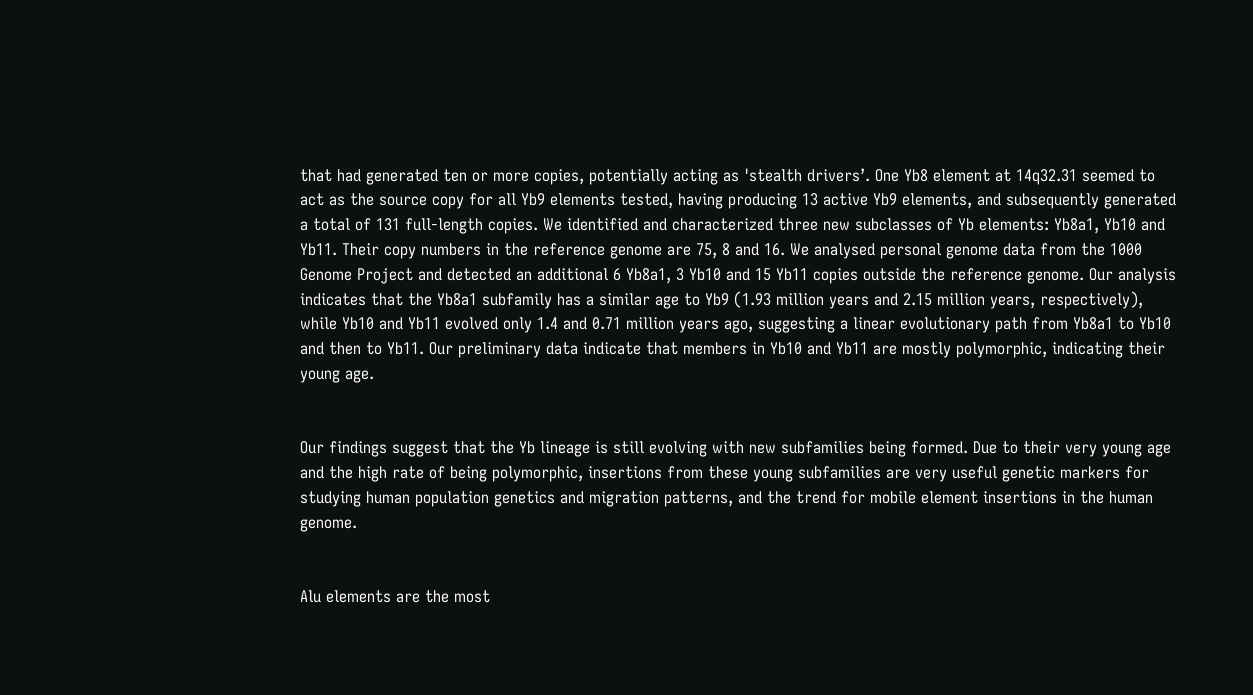that had generated ten or more copies, potentially acting as 'stealth drivers’. One Yb8 element at 14q32.31 seemed to act as the source copy for all Yb9 elements tested, having producing 13 active Yb9 elements, and subsequently generated a total of 131 full-length copies. We identified and characterized three new subclasses of Yb elements: Yb8a1, Yb10 and Yb11. Their copy numbers in the reference genome are 75, 8 and 16. We analysed personal genome data from the 1000 Genome Project and detected an additional 6 Yb8a1, 3 Yb10 and 15 Yb11 copies outside the reference genome. Our analysis indicates that the Yb8a1 subfamily has a similar age to Yb9 (1.93 million years and 2.15 million years, respectively), while Yb10 and Yb11 evolved only 1.4 and 0.71 million years ago, suggesting a linear evolutionary path from Yb8a1 to Yb10 and then to Yb11. Our preliminary data indicate that members in Yb10 and Yb11 are mostly polymorphic, indicating their young age.


Our findings suggest that the Yb lineage is still evolving with new subfamilies being formed. Due to their very young age and the high rate of being polymorphic, insertions from these young subfamilies are very useful genetic markers for studying human population genetics and migration patterns, and the trend for mobile element insertions in the human genome.


Alu elements are the most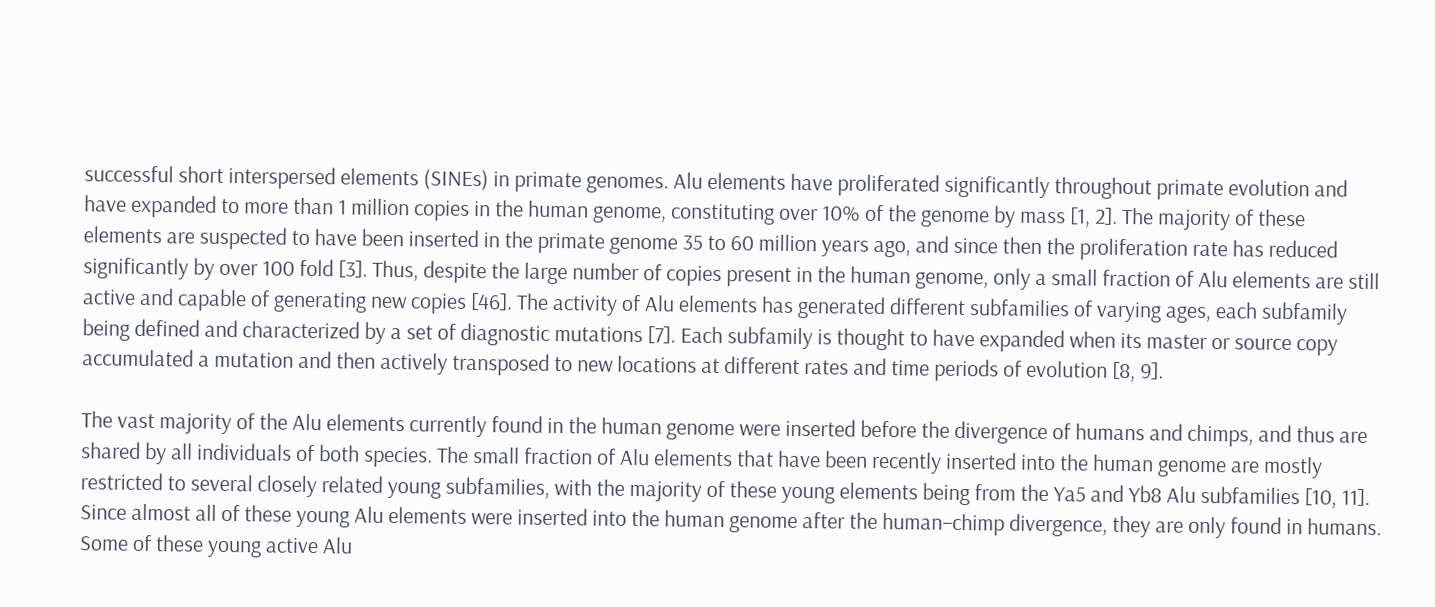successful short interspersed elements (SINEs) in primate genomes. Alu elements have proliferated significantly throughout primate evolution and have expanded to more than 1 million copies in the human genome, constituting over 10% of the genome by mass [1, 2]. The majority of these elements are suspected to have been inserted in the primate genome 35 to 60 million years ago, and since then the proliferation rate has reduced significantly by over 100 fold [3]. Thus, despite the large number of copies present in the human genome, only a small fraction of Alu elements are still active and capable of generating new copies [46]. The activity of Alu elements has generated different subfamilies of varying ages, each subfamily being defined and characterized by a set of diagnostic mutations [7]. Each subfamily is thought to have expanded when its master or source copy accumulated a mutation and then actively transposed to new locations at different rates and time periods of evolution [8, 9].

The vast majority of the Alu elements currently found in the human genome were inserted before the divergence of humans and chimps, and thus are shared by all individuals of both species. The small fraction of Alu elements that have been recently inserted into the human genome are mostly restricted to several closely related young subfamilies, with the majority of these young elements being from the Ya5 and Yb8 Alu subfamilies [10, 11]. Since almost all of these young Alu elements were inserted into the human genome after the human–chimp divergence, they are only found in humans. Some of these young active Alu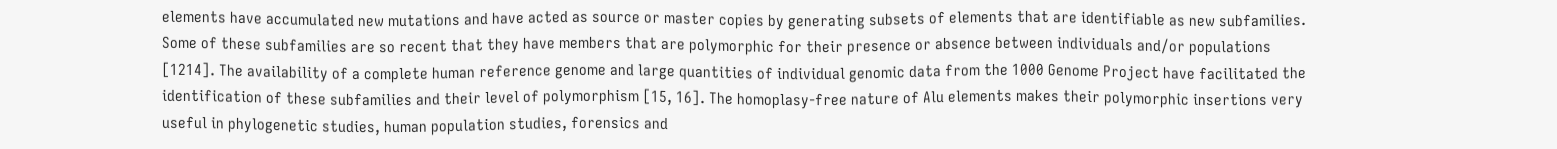elements have accumulated new mutations and have acted as source or master copies by generating subsets of elements that are identifiable as new subfamilies. Some of these subfamilies are so recent that they have members that are polymorphic for their presence or absence between individuals and/or populations [1214]. The availability of a complete human reference genome and large quantities of individual genomic data from the 1000 Genome Project have facilitated the identification of these subfamilies and their level of polymorphism [15, 16]. The homoplasy-free nature of Alu elements makes their polymorphic insertions very useful in phylogenetic studies, human population studies, forensics and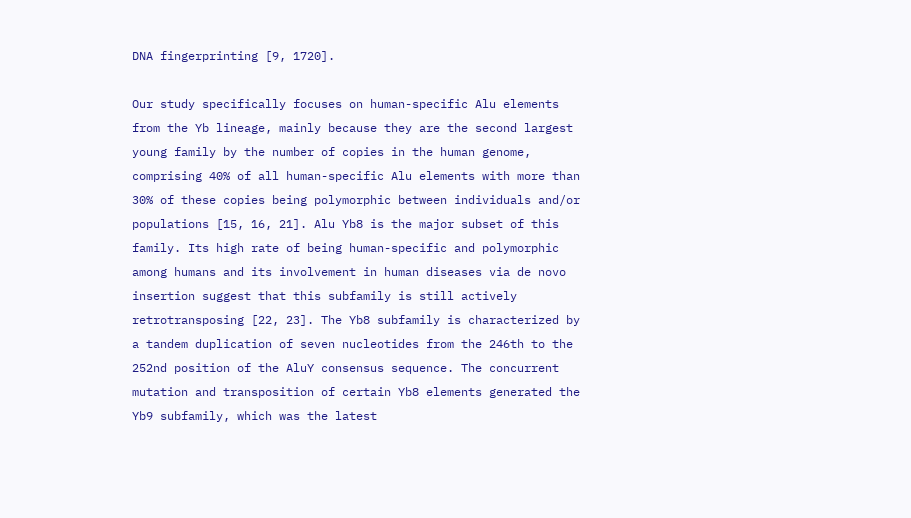DNA fingerprinting [9, 1720].

Our study specifically focuses on human-specific Alu elements from the Yb lineage, mainly because they are the second largest young family by the number of copies in the human genome, comprising 40% of all human-specific Alu elements with more than 30% of these copies being polymorphic between individuals and/or populations [15, 16, 21]. Alu Yb8 is the major subset of this family. Its high rate of being human-specific and polymorphic among humans and its involvement in human diseases via de novo insertion suggest that this subfamily is still actively retrotransposing [22, 23]. The Yb8 subfamily is characterized by a tandem duplication of seven nucleotides from the 246th to the 252nd position of the AluY consensus sequence. The concurrent mutation and transposition of certain Yb8 elements generated the Yb9 subfamily, which was the latest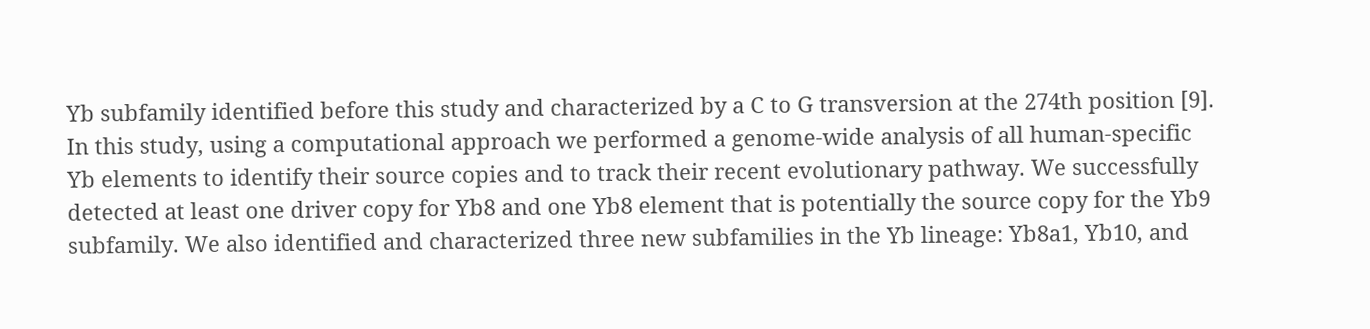Yb subfamily identified before this study and characterized by a C to G transversion at the 274th position [9]. In this study, using a computational approach we performed a genome-wide analysis of all human-specific Yb elements to identify their source copies and to track their recent evolutionary pathway. We successfully detected at least one driver copy for Yb8 and one Yb8 element that is potentially the source copy for the Yb9 subfamily. We also identified and characterized three new subfamilies in the Yb lineage: Yb8a1, Yb10, and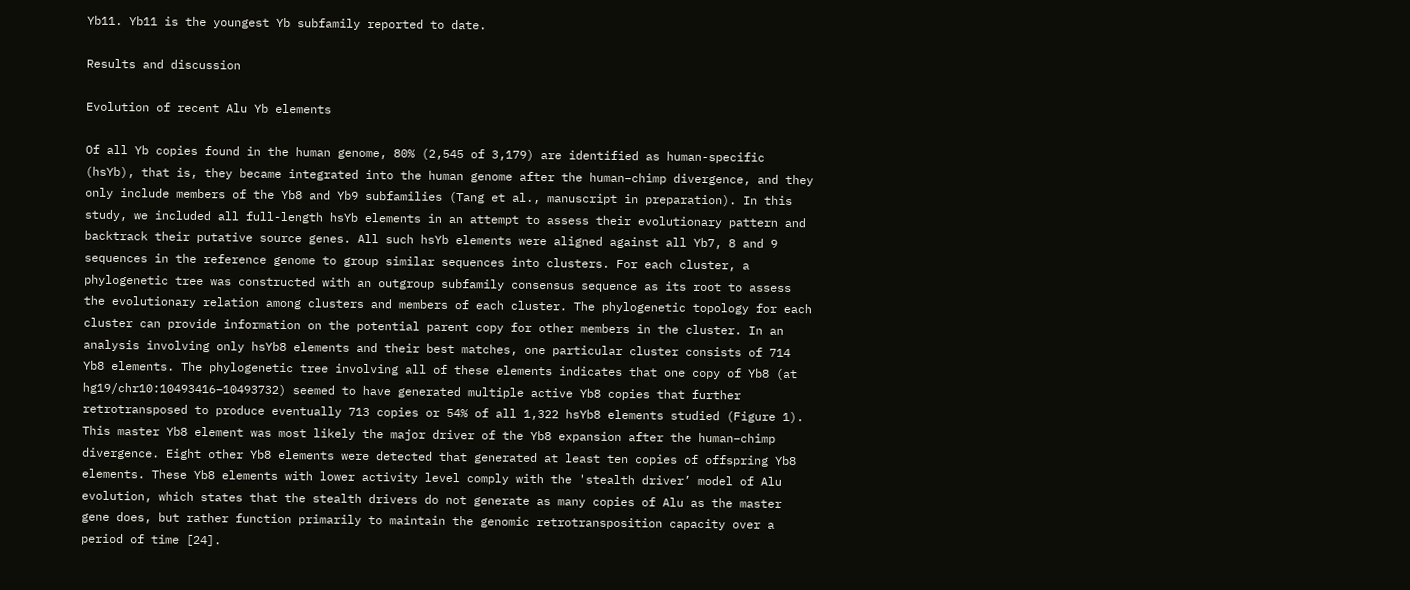Yb11. Yb11 is the youngest Yb subfamily reported to date.

Results and discussion

Evolution of recent Alu Yb elements

Of all Yb copies found in the human genome, 80% (2,545 of 3,179) are identified as human-specific (hsYb), that is, they became integrated into the human genome after the human–chimp divergence, and they only include members of the Yb8 and Yb9 subfamilies (Tang et al., manuscript in preparation). In this study, we included all full-length hsYb elements in an attempt to assess their evolutionary pattern and backtrack their putative source genes. All such hsYb elements were aligned against all Yb7, 8 and 9 sequences in the reference genome to group similar sequences into clusters. For each cluster, a phylogenetic tree was constructed with an outgroup subfamily consensus sequence as its root to assess the evolutionary relation among clusters and members of each cluster. The phylogenetic topology for each cluster can provide information on the potential parent copy for other members in the cluster. In an analysis involving only hsYb8 elements and their best matches, one particular cluster consists of 714 Yb8 elements. The phylogenetic tree involving all of these elements indicates that one copy of Yb8 (at hg19/chr10:10493416–10493732) seemed to have generated multiple active Yb8 copies that further retrotransposed to produce eventually 713 copies or 54% of all 1,322 hsYb8 elements studied (Figure 1). This master Yb8 element was most likely the major driver of the Yb8 expansion after the human–chimp divergence. Eight other Yb8 elements were detected that generated at least ten copies of offspring Yb8 elements. These Yb8 elements with lower activity level comply with the 'stealth driver’ model of Alu evolution, which states that the stealth drivers do not generate as many copies of Alu as the master gene does, but rather function primarily to maintain the genomic retrotransposition capacity over a period of time [24].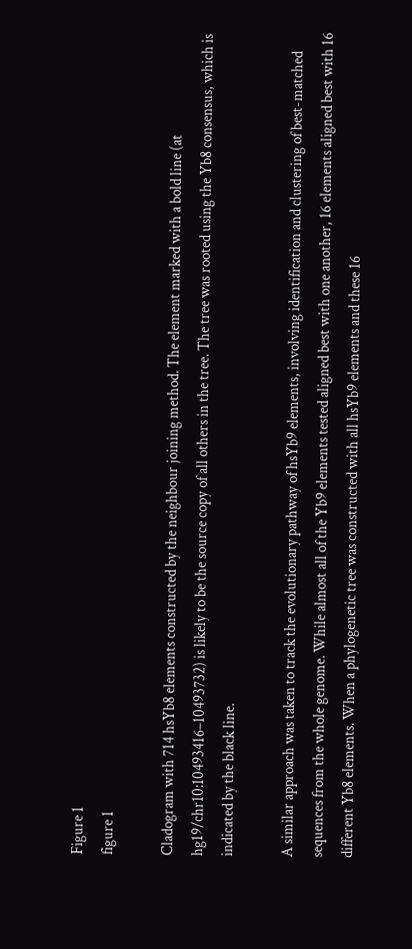Figure 1
figure 1

Cladogram with 714 hsYb8 elements constructed by the neighbour joining method. The element marked with a bold line (at hg19/chr10:10493416–10493732) is likely to be the source copy of all others in the tree. The tree was rooted using the Yb8 consensus, which is indicated by the black line.

A similar approach was taken to track the evolutionary pathway of hsYb9 elements, involving identification and clustering of best-matched sequences from the whole genome. While almost all of the Yb9 elements tested aligned best with one another, 16 elements aligned best with 16 different Yb8 elements. When a phylogenetic tree was constructed with all hsYb9 elements and these 16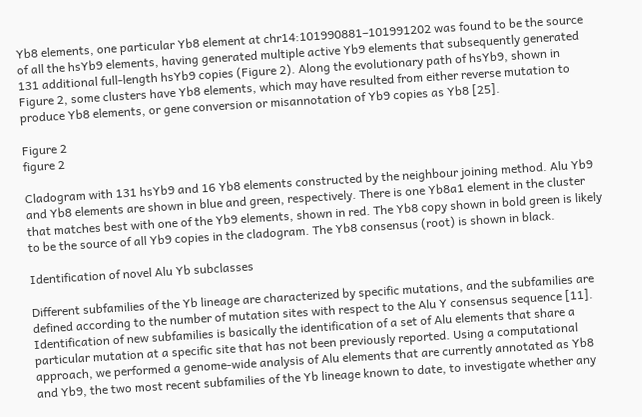Yb8 elements, one particular Yb8 element at chr14:101990881–101991202 was found to be the source of all the hsYb9 elements, having generated multiple active Yb9 elements that subsequently generated 131 additional full-length hsYb9 copies (Figure 2). Along the evolutionary path of hsYb9, shown in Figure 2, some clusters have Yb8 elements, which may have resulted from either reverse mutation to produce Yb8 elements, or gene conversion or misannotation of Yb9 copies as Yb8 [25].

Figure 2
figure 2

Cladogram with 131 hsYb9 and 16 Yb8 elements constructed by the neighbour joining method. Alu Yb9 and Yb8 elements are shown in blue and green, respectively. There is one Yb8a1 element in the cluster that matches best with one of the Yb9 elements, shown in red. The Yb8 copy shown in bold green is likely to be the source of all Yb9 copies in the cladogram. The Yb8 consensus (root) is shown in black.

Identification of novel Alu Yb subclasses

Different subfamilies of the Yb lineage are characterized by specific mutations, and the subfamilies are defined according to the number of mutation sites with respect to the Alu Y consensus sequence [11]. Identification of new subfamilies is basically the identification of a set of Alu elements that share a particular mutation at a specific site that has not been previously reported. Using a computational approach, we performed a genome-wide analysis of Alu elements that are currently annotated as Yb8 and Yb9, the two most recent subfamilies of the Yb lineage known to date, to investigate whether any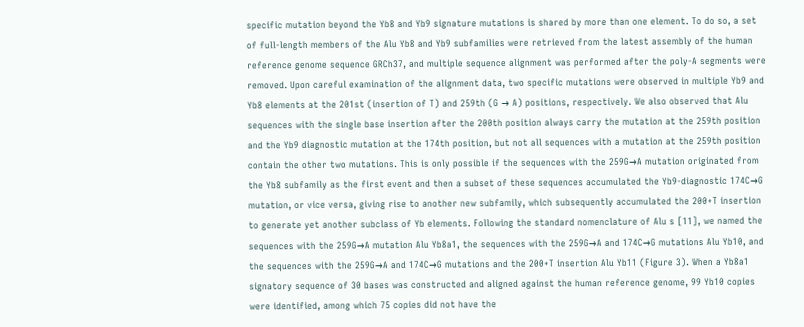specific mutation beyond the Yb8 and Yb9 signature mutations is shared by more than one element. To do so, a set of full-length members of the Alu Yb8 and Yb9 subfamilies were retrieved from the latest assembly of the human reference genome sequence GRCh37, and multiple sequence alignment was performed after the poly-A segments were removed. Upon careful examination of the alignment data, two specific mutations were observed in multiple Yb9 and Yb8 elements at the 201st (insertion of T) and 259th (G → A) positions, respectively. We also observed that Alu sequences with the single base insertion after the 200th position always carry the mutation at the 259th position and the Yb9 diagnostic mutation at the 174th position, but not all sequences with a mutation at the 259th position contain the other two mutations. This is only possible if the sequences with the 259G→A mutation originated from the Yb8 subfamily as the first event and then a subset of these sequences accumulated the Yb9-diagnostic 174C→G mutation, or vice versa, giving rise to another new subfamily, which subsequently accumulated the 200+T insertion to generate yet another subclass of Yb elements. Following the standard nomenclature of Alu s [11], we named the sequences with the 259G→A mutation Alu Yb8a1, the sequences with the 259G→A and 174C→G mutations Alu Yb10, and the sequences with the 259G→A and 174C→G mutations and the 200+T insertion Alu Yb11 (Figure 3). When a Yb8a1 signatory sequence of 30 bases was constructed and aligned against the human reference genome, 99 Yb10 copies were identified, among which 75 copies did not have the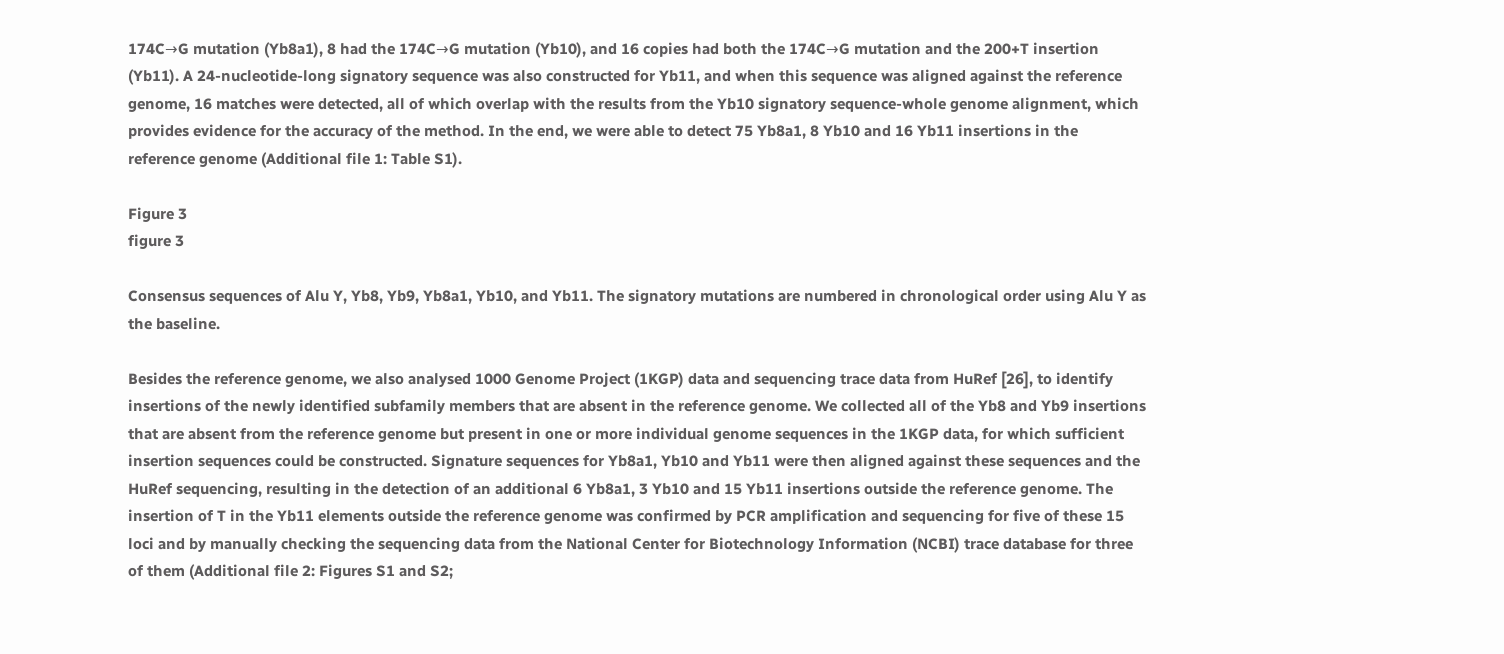174C→G mutation (Yb8a1), 8 had the 174C→G mutation (Yb10), and 16 copies had both the 174C→G mutation and the 200+T insertion (Yb11). A 24-nucleotide-long signatory sequence was also constructed for Yb11, and when this sequence was aligned against the reference genome, 16 matches were detected, all of which overlap with the results from the Yb10 signatory sequence-whole genome alignment, which provides evidence for the accuracy of the method. In the end, we were able to detect 75 Yb8a1, 8 Yb10 and 16 Yb11 insertions in the reference genome (Additional file 1: Table S1).

Figure 3
figure 3

Consensus sequences of Alu Y, Yb8, Yb9, Yb8a1, Yb10, and Yb11. The signatory mutations are numbered in chronological order using Alu Y as the baseline.

Besides the reference genome, we also analysed 1000 Genome Project (1KGP) data and sequencing trace data from HuRef [26], to identify insertions of the newly identified subfamily members that are absent in the reference genome. We collected all of the Yb8 and Yb9 insertions that are absent from the reference genome but present in one or more individual genome sequences in the 1KGP data, for which sufficient insertion sequences could be constructed. Signature sequences for Yb8a1, Yb10 and Yb11 were then aligned against these sequences and the HuRef sequencing, resulting in the detection of an additional 6 Yb8a1, 3 Yb10 and 15 Yb11 insertions outside the reference genome. The insertion of T in the Yb11 elements outside the reference genome was confirmed by PCR amplification and sequencing for five of these 15 loci and by manually checking the sequencing data from the National Center for Biotechnology Information (NCBI) trace database for three of them (Additional file 2: Figures S1 and S2;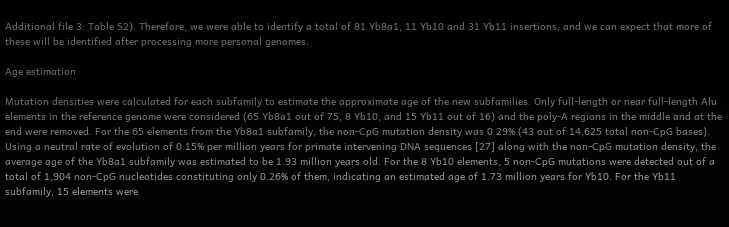Additional file 3: Table S2). Therefore, we were able to identify a total of 81 Yb8a1, 11 Yb10 and 31 Yb11 insertions, and we can expect that more of these will be identified after processing more personal genomes.

Age estimation

Mutation densities were calculated for each subfamily to estimate the approximate age of the new subfamilies. Only full-length or near full-length Alu elements in the reference genome were considered (65 Yb8a1 out of 75, 8 Yb10, and 15 Yb11 out of 16) and the poly-A regions in the middle and at the end were removed. For the 65 elements from the Yb8a1 subfamily, the non-CpG mutation density was 0.29% (43 out of 14,625 total non-CpG bases). Using a neutral rate of evolution of 0.15% per million years for primate intervening DNA sequences [27] along with the non-CpG mutation density, the average age of the Yb8a1 subfamily was estimated to be 1.93 million years old. For the 8 Yb10 elements, 5 non-CpG mutations were detected out of a total of 1,904 non-CpG nucleotides constituting only 0.26% of them, indicating an estimated age of 1.73 million years for Yb10. For the Yb11 subfamily, 15 elements were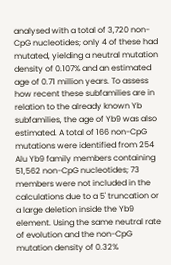analysed with a total of 3,720 non-CpG nucleotides; only 4 of these had mutated, yielding a neutral mutation density of 0.107% and an estimated age of 0.71 million years. To assess how recent these subfamilies are in relation to the already known Yb subfamilies, the age of Yb9 was also estimated. A total of 166 non-CpG mutations were identified from 254 Alu Yb9 family members containing 51,562 non-CpG nucleotides; 73 members were not included in the calculations due to a 5' truncation or a large deletion inside the Yb9 element. Using the same neutral rate of evolution and the non-CpG mutation density of 0.32%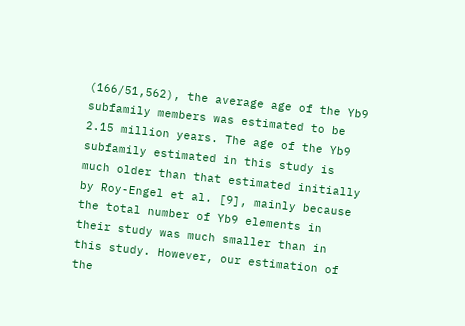(166/51,562), the average age of the Yb9 subfamily members was estimated to be 2.15 million years. The age of the Yb9 subfamily estimated in this study is much older than that estimated initially by Roy-Engel et al. [9], mainly because the total number of Yb9 elements in their study was much smaller than in this study. However, our estimation of the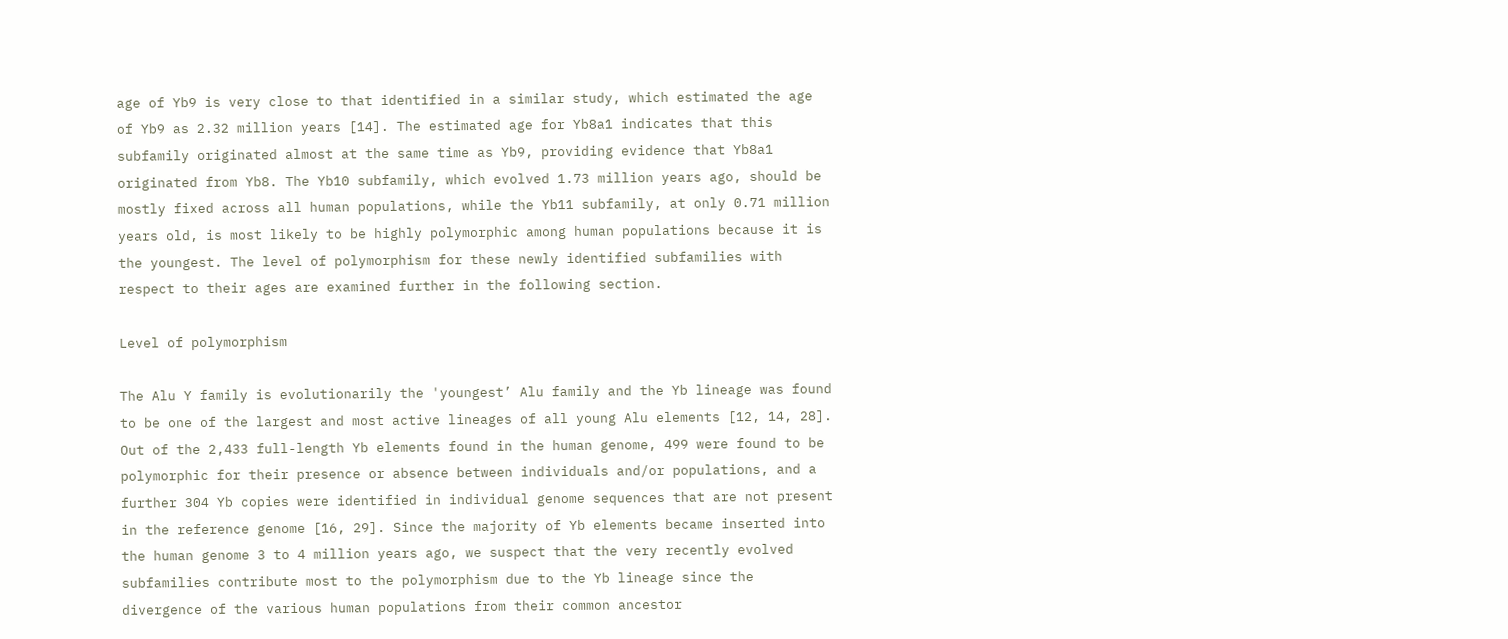age of Yb9 is very close to that identified in a similar study, which estimated the age of Yb9 as 2.32 million years [14]. The estimated age for Yb8a1 indicates that this subfamily originated almost at the same time as Yb9, providing evidence that Yb8a1 originated from Yb8. The Yb10 subfamily, which evolved 1.73 million years ago, should be mostly fixed across all human populations, while the Yb11 subfamily, at only 0.71 million years old, is most likely to be highly polymorphic among human populations because it is the youngest. The level of polymorphism for these newly identified subfamilies with respect to their ages are examined further in the following section.

Level of polymorphism

The Alu Y family is evolutionarily the 'youngest’ Alu family and the Yb lineage was found to be one of the largest and most active lineages of all young Alu elements [12, 14, 28]. Out of the 2,433 full-length Yb elements found in the human genome, 499 were found to be polymorphic for their presence or absence between individuals and/or populations, and a further 304 Yb copies were identified in individual genome sequences that are not present in the reference genome [16, 29]. Since the majority of Yb elements became inserted into the human genome 3 to 4 million years ago, we suspect that the very recently evolved subfamilies contribute most to the polymorphism due to the Yb lineage since the divergence of the various human populations from their common ancestor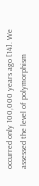occurred only 100,000 years ago [14]. We assessed the level of polymorphism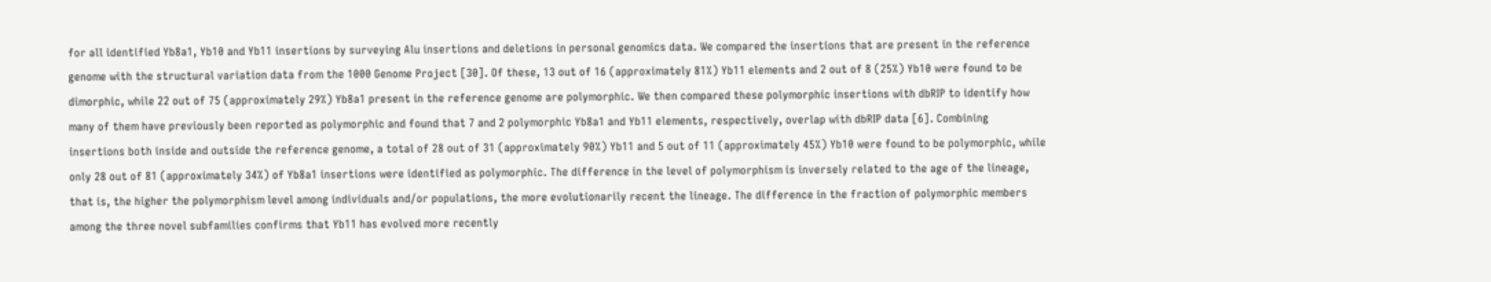for all identified Yb8a1, Yb10 and Yb11 insertions by surveying Alu insertions and deletions in personal genomics data. We compared the insertions that are present in the reference genome with the structural variation data from the 1000 Genome Project [30]. Of these, 13 out of 16 (approximately 81%) Yb11 elements and 2 out of 8 (25%) Yb10 were found to be dimorphic, while 22 out of 75 (approximately 29%) Yb8a1 present in the reference genome are polymorphic. We then compared these polymorphic insertions with dbRIP to identify how many of them have previously been reported as polymorphic and found that 7 and 2 polymorphic Yb8a1 and Yb11 elements, respectively, overlap with dbRIP data [6]. Combining insertions both inside and outside the reference genome, a total of 28 out of 31 (approximately 90%) Yb11 and 5 out of 11 (approximately 45%) Yb10 were found to be polymorphic, while only 28 out of 81 (approximately 34%) of Yb8a1 insertions were identified as polymorphic. The difference in the level of polymorphism is inversely related to the age of the lineage, that is, the higher the polymorphism level among individuals and/or populations, the more evolutionarily recent the lineage. The difference in the fraction of polymorphic members among the three novel subfamilies confirms that Yb11 has evolved more recently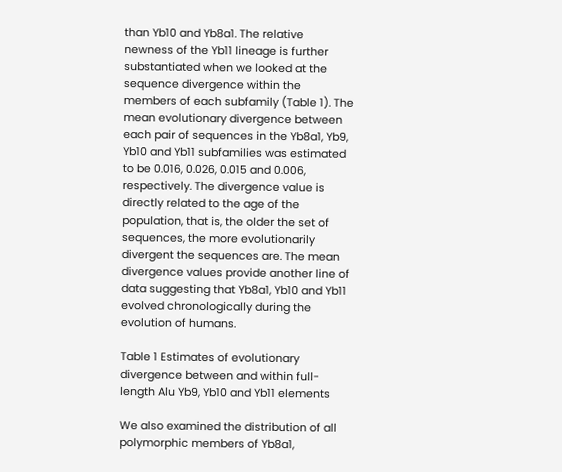than Yb10 and Yb8a1. The relative newness of the Yb11 lineage is further substantiated when we looked at the sequence divergence within the members of each subfamily (Table 1). The mean evolutionary divergence between each pair of sequences in the Yb8a1, Yb9, Yb10 and Yb11 subfamilies was estimated to be 0.016, 0.026, 0.015 and 0.006, respectively. The divergence value is directly related to the age of the population, that is, the older the set of sequences, the more evolutionarily divergent the sequences are. The mean divergence values provide another line of data suggesting that Yb8a1, Yb10 and Yb11 evolved chronologically during the evolution of humans.

Table 1 Estimates of evolutionary divergence between and within full-length Alu Yb9, Yb10 and Yb11 elements

We also examined the distribution of all polymorphic members of Yb8a1,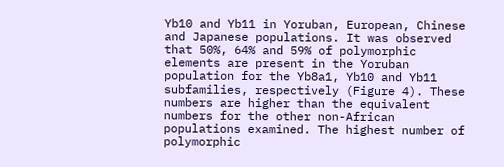Yb10 and Yb11 in Yoruban, European, Chinese and Japanese populations. It was observed that 50%, 64% and 59% of polymorphic elements are present in the Yoruban population for the Yb8a1, Yb10 and Yb11 subfamilies, respectively (Figure 4). These numbers are higher than the equivalent numbers for the other non-African populations examined. The highest number of polymorphic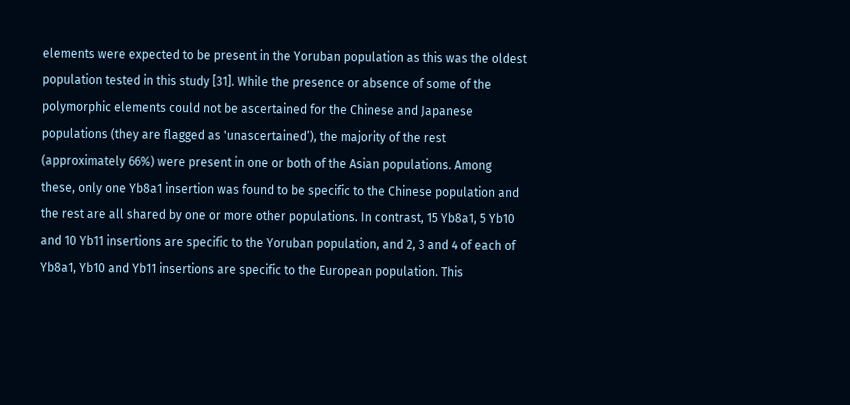elements were expected to be present in the Yoruban population as this was the oldest population tested in this study [31]. While the presence or absence of some of the polymorphic elements could not be ascertained for the Chinese and Japanese populations (they are flagged as 'unascertained’), the majority of the rest (approximately 66%) were present in one or both of the Asian populations. Among these, only one Yb8a1 insertion was found to be specific to the Chinese population and the rest are all shared by one or more other populations. In contrast, 15 Yb8a1, 5 Yb10 and 10 Yb11 insertions are specific to the Yoruban population, and 2, 3 and 4 of each of Yb8a1, Yb10 and Yb11 insertions are specific to the European population. This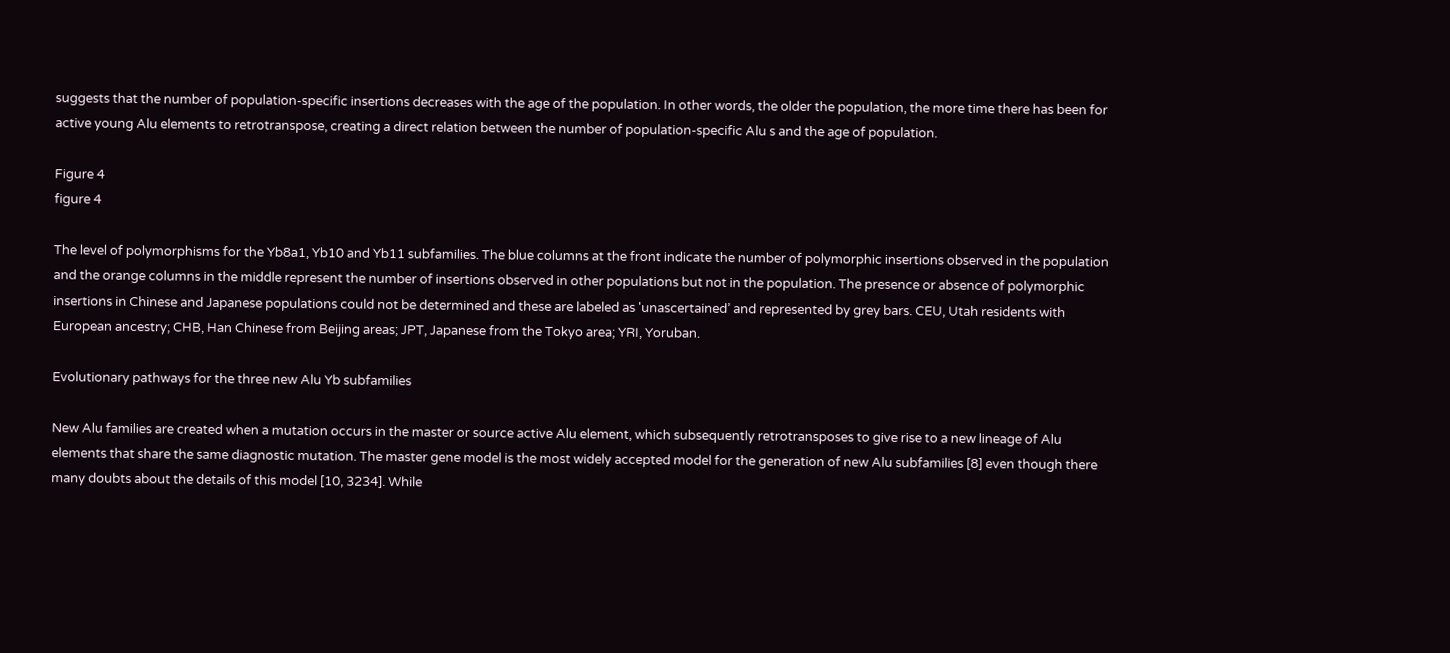suggests that the number of population-specific insertions decreases with the age of the population. In other words, the older the population, the more time there has been for active young Alu elements to retrotranspose, creating a direct relation between the number of population-specific Alu s and the age of population.

Figure 4
figure 4

The level of polymorphisms for the Yb8a1, Yb10 and Yb11 subfamilies. The blue columns at the front indicate the number of polymorphic insertions observed in the population and the orange columns in the middle represent the number of insertions observed in other populations but not in the population. The presence or absence of polymorphic insertions in Chinese and Japanese populations could not be determined and these are labeled as 'unascertained’ and represented by grey bars. CEU, Utah residents with European ancestry; CHB, Han Chinese from Beijing areas; JPT, Japanese from the Tokyo area; YRI, Yoruban.

Evolutionary pathways for the three new Alu Yb subfamilies

New Alu families are created when a mutation occurs in the master or source active Alu element, which subsequently retrotransposes to give rise to a new lineage of Alu elements that share the same diagnostic mutation. The master gene model is the most widely accepted model for the generation of new Alu subfamilies [8] even though there many doubts about the details of this model [10, 3234]. While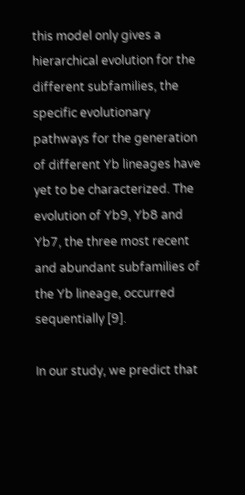this model only gives a hierarchical evolution for the different subfamilies, the specific evolutionary pathways for the generation of different Yb lineages have yet to be characterized. The evolution of Yb9, Yb8 and Yb7, the three most recent and abundant subfamilies of the Yb lineage, occurred sequentially [9].

In our study, we predict that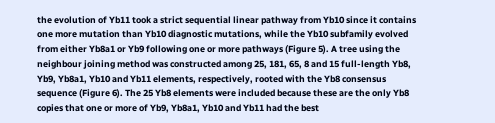the evolution of Yb11 took a strict sequential linear pathway from Yb10 since it contains one more mutation than Yb10 diagnostic mutations, while the Yb10 subfamily evolved from either Yb8a1 or Yb9 following one or more pathways (Figure 5). A tree using the neighbour joining method was constructed among 25, 181, 65, 8 and 15 full-length Yb8, Yb9, Yb8a1, Yb10 and Yb11 elements, respectively, rooted with the Yb8 consensus sequence (Figure 6). The 25 Yb8 elements were included because these are the only Yb8 copies that one or more of Yb9, Yb8a1, Yb10 and Yb11 had the best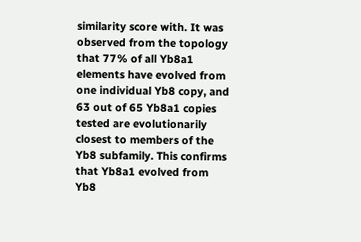similarity score with. It was observed from the topology that 77% of all Yb8a1 elements have evolved from one individual Yb8 copy, and 63 out of 65 Yb8a1 copies tested are evolutionarily closest to members of the Yb8 subfamily. This confirms that Yb8a1 evolved from Yb8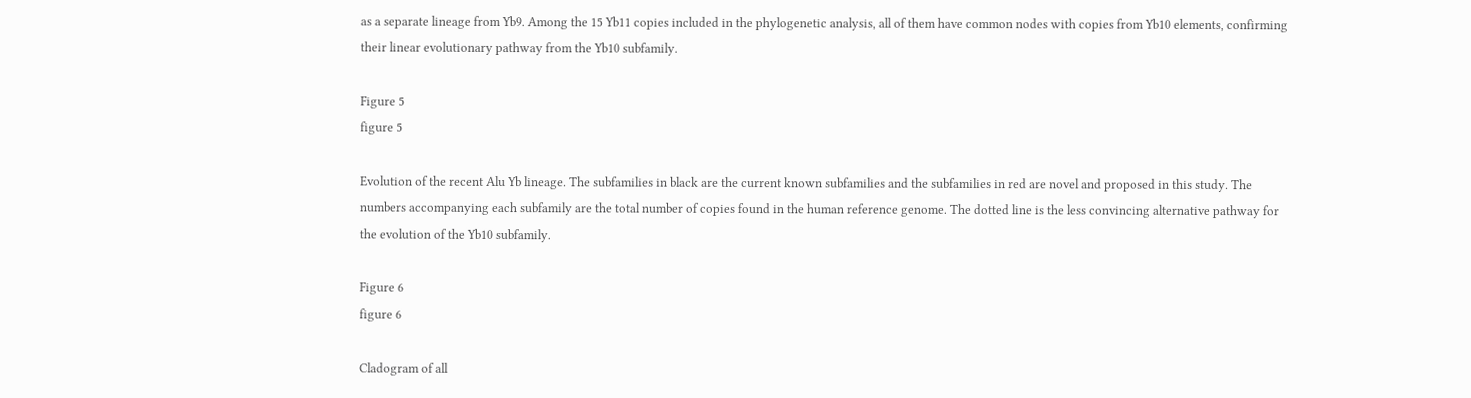as a separate lineage from Yb9. Among the 15 Yb11 copies included in the phylogenetic analysis, all of them have common nodes with copies from Yb10 elements, confirming their linear evolutionary pathway from the Yb10 subfamily.

Figure 5
figure 5

Evolution of the recent Alu Yb lineage. The subfamilies in black are the current known subfamilies and the subfamilies in red are novel and proposed in this study. The numbers accompanying each subfamily are the total number of copies found in the human reference genome. The dotted line is the less convincing alternative pathway for the evolution of the Yb10 subfamily.

Figure 6
figure 6

Cladogram of all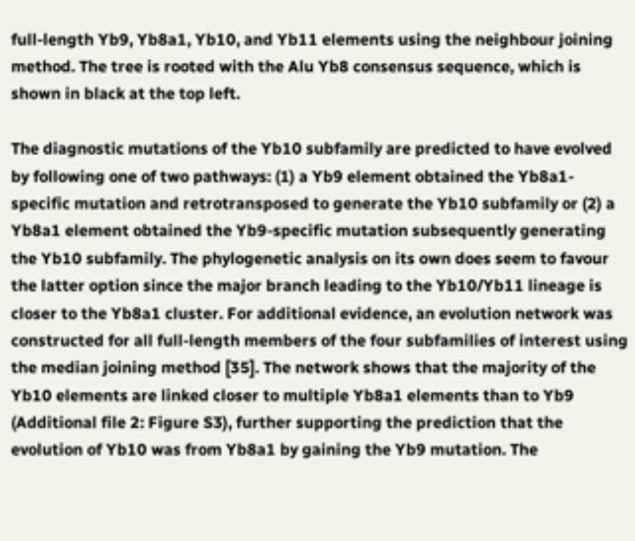full-length Yb9, Yb8a1, Yb10, and Yb11 elements using the neighbour joining method. The tree is rooted with the Alu Yb8 consensus sequence, which is shown in black at the top left.

The diagnostic mutations of the Yb10 subfamily are predicted to have evolved by following one of two pathways: (1) a Yb9 element obtained the Yb8a1-specific mutation and retrotransposed to generate the Yb10 subfamily or (2) a Yb8a1 element obtained the Yb9-specific mutation subsequently generating the Yb10 subfamily. The phylogenetic analysis on its own does seem to favour the latter option since the major branch leading to the Yb10/Yb11 lineage is closer to the Yb8a1 cluster. For additional evidence, an evolution network was constructed for all full-length members of the four subfamilies of interest using the median joining method [35]. The network shows that the majority of the Yb10 elements are linked closer to multiple Yb8a1 elements than to Yb9 (Additional file 2: Figure S3), further supporting the prediction that the evolution of Yb10 was from Yb8a1 by gaining the Yb9 mutation. The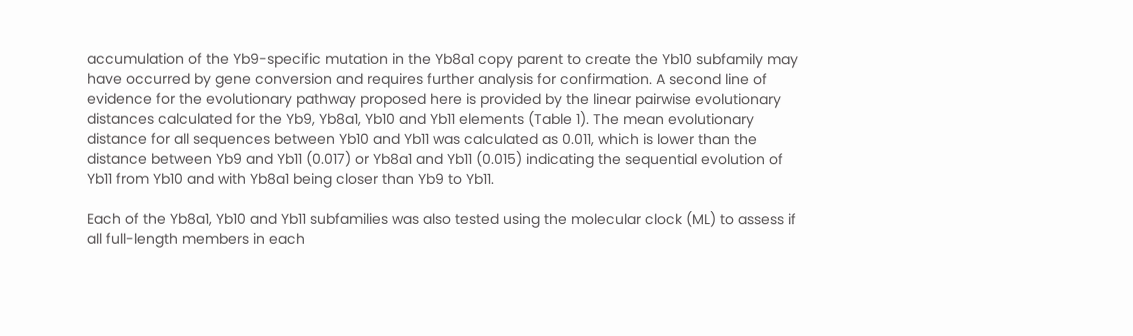accumulation of the Yb9-specific mutation in the Yb8a1 copy parent to create the Yb10 subfamily may have occurred by gene conversion and requires further analysis for confirmation. A second line of evidence for the evolutionary pathway proposed here is provided by the linear pairwise evolutionary distances calculated for the Yb9, Yb8a1, Yb10 and Yb11 elements (Table 1). The mean evolutionary distance for all sequences between Yb10 and Yb11 was calculated as 0.011, which is lower than the distance between Yb9 and Yb11 (0.017) or Yb8a1 and Yb11 (0.015) indicating the sequential evolution of Yb11 from Yb10 and with Yb8a1 being closer than Yb9 to Yb11.

Each of the Yb8a1, Yb10 and Yb11 subfamilies was also tested using the molecular clock (ML) to assess if all full-length members in each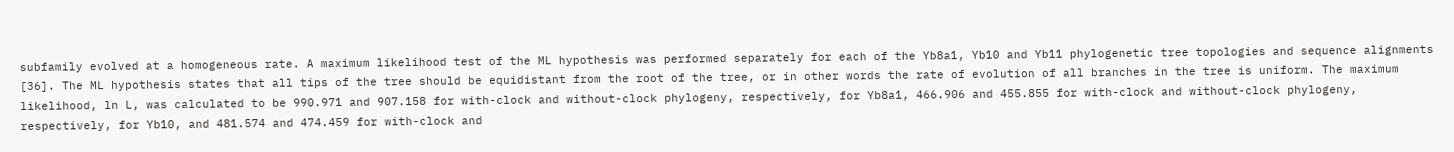subfamily evolved at a homogeneous rate. A maximum likelihood test of the ML hypothesis was performed separately for each of the Yb8a1, Yb10 and Yb11 phylogenetic tree topologies and sequence alignments [36]. The ML hypothesis states that all tips of the tree should be equidistant from the root of the tree, or in other words the rate of evolution of all branches in the tree is uniform. The maximum likelihood, ln L, was calculated to be 990.971 and 907.158 for with-clock and without-clock phylogeny, respectively, for Yb8a1, 466.906 and 455.855 for with-clock and without-clock phylogeny, respectively, for Yb10, and 481.574 and 474.459 for with-clock and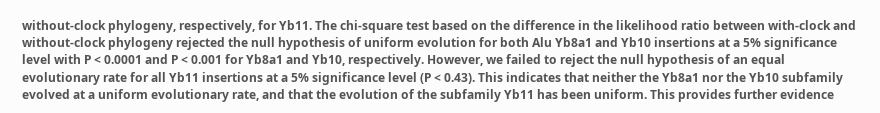without-clock phylogeny, respectively, for Yb11. The chi-square test based on the difference in the likelihood ratio between with-clock and without-clock phylogeny rejected the null hypothesis of uniform evolution for both Alu Yb8a1 and Yb10 insertions at a 5% significance level with P < 0.0001 and P < 0.001 for Yb8a1 and Yb10, respectively. However, we failed to reject the null hypothesis of an equal evolutionary rate for all Yb11 insertions at a 5% significance level (P < 0.43). This indicates that neither the Yb8a1 nor the Yb10 subfamily evolved at a uniform evolutionary rate, and that the evolution of the subfamily Yb11 has been uniform. This provides further evidence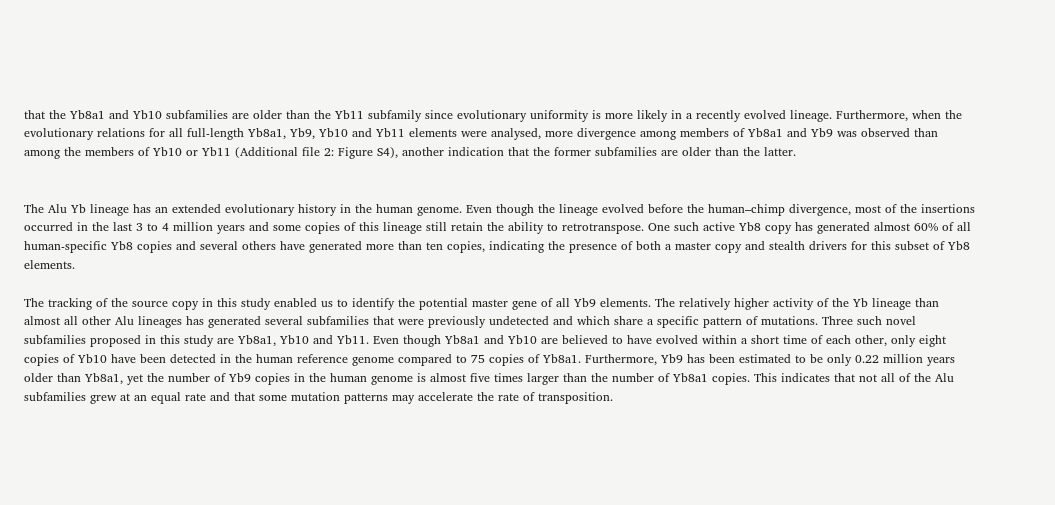that the Yb8a1 and Yb10 subfamilies are older than the Yb11 subfamily since evolutionary uniformity is more likely in a recently evolved lineage. Furthermore, when the evolutionary relations for all full-length Yb8a1, Yb9, Yb10 and Yb11 elements were analysed, more divergence among members of Yb8a1 and Yb9 was observed than among the members of Yb10 or Yb11 (Additional file 2: Figure S4), another indication that the former subfamilies are older than the latter.


The Alu Yb lineage has an extended evolutionary history in the human genome. Even though the lineage evolved before the human–chimp divergence, most of the insertions occurred in the last 3 to 4 million years and some copies of this lineage still retain the ability to retrotranspose. One such active Yb8 copy has generated almost 60% of all human-specific Yb8 copies and several others have generated more than ten copies, indicating the presence of both a master copy and stealth drivers for this subset of Yb8 elements.

The tracking of the source copy in this study enabled us to identify the potential master gene of all Yb9 elements. The relatively higher activity of the Yb lineage than almost all other Alu lineages has generated several subfamilies that were previously undetected and which share a specific pattern of mutations. Three such novel subfamilies proposed in this study are Yb8a1, Yb10 and Yb11. Even though Yb8a1 and Yb10 are believed to have evolved within a short time of each other, only eight copies of Yb10 have been detected in the human reference genome compared to 75 copies of Yb8a1. Furthermore, Yb9 has been estimated to be only 0.22 million years older than Yb8a1, yet the number of Yb9 copies in the human genome is almost five times larger than the number of Yb8a1 copies. This indicates that not all of the Alu subfamilies grew at an equal rate and that some mutation patterns may accelerate the rate of transposition.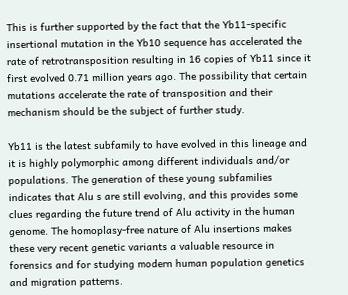This is further supported by the fact that the Yb11-specific insertional mutation in the Yb10 sequence has accelerated the rate of retrotransposition resulting in 16 copies of Yb11 since it first evolved 0.71 million years ago. The possibility that certain mutations accelerate the rate of transposition and their mechanism should be the subject of further study.

Yb11 is the latest subfamily to have evolved in this lineage and it is highly polymorphic among different individuals and/or populations. The generation of these young subfamilies indicates that Alu s are still evolving, and this provides some clues regarding the future trend of Alu activity in the human genome. The homoplasy-free nature of Alu insertions makes these very recent genetic variants a valuable resource in forensics and for studying modern human population genetics and migration patterns.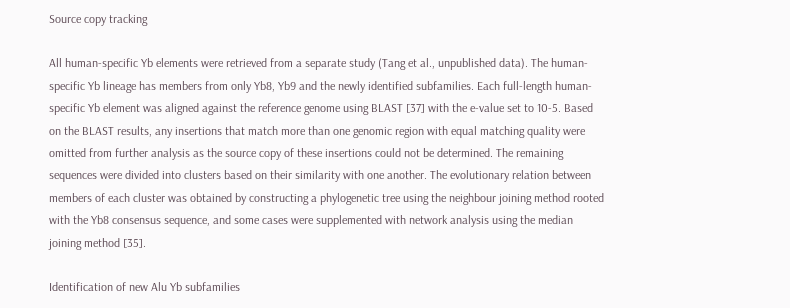Source copy tracking

All human-specific Yb elements were retrieved from a separate study (Tang et al., unpublished data). The human-specific Yb lineage has members from only Yb8, Yb9 and the newly identified subfamilies. Each full-length human-specific Yb element was aligned against the reference genome using BLAST [37] with the e-value set to 10-5. Based on the BLAST results, any insertions that match more than one genomic region with equal matching quality were omitted from further analysis as the source copy of these insertions could not be determined. The remaining sequences were divided into clusters based on their similarity with one another. The evolutionary relation between members of each cluster was obtained by constructing a phylogenetic tree using the neighbour joining method rooted with the Yb8 consensus sequence, and some cases were supplemented with network analysis using the median joining method [35].

Identification of new Alu Yb subfamilies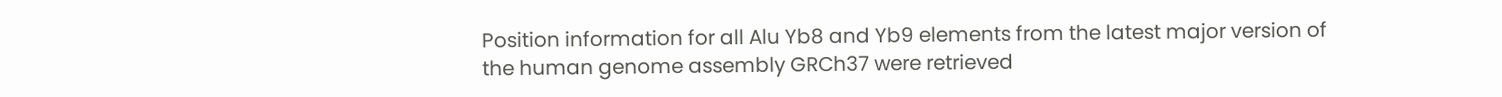Position information for all Alu Yb8 and Yb9 elements from the latest major version of the human genome assembly GRCh37 were retrieved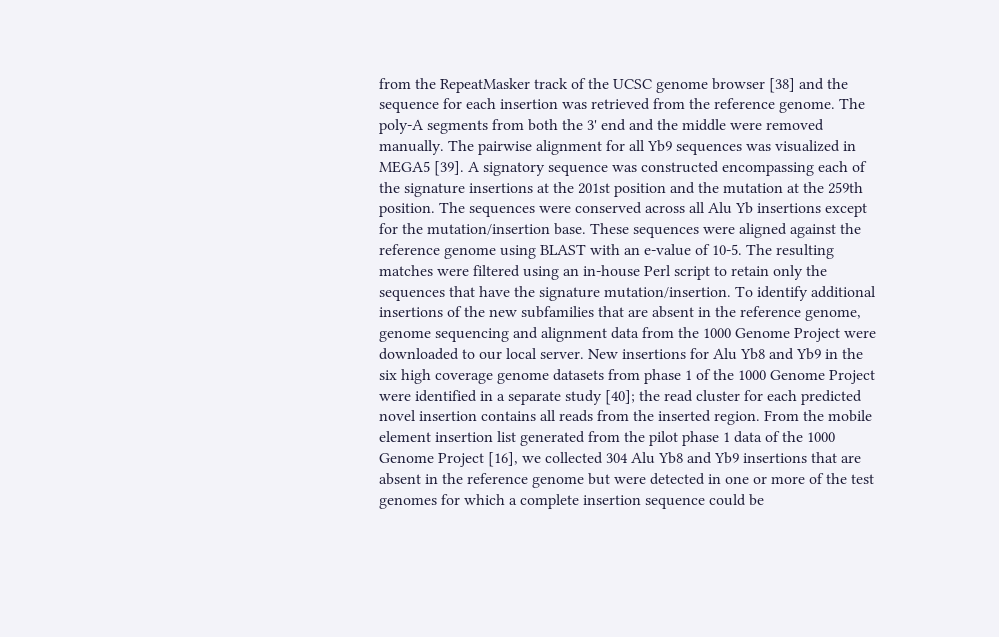from the RepeatMasker track of the UCSC genome browser [38] and the sequence for each insertion was retrieved from the reference genome. The poly-A segments from both the 3' end and the middle were removed manually. The pairwise alignment for all Yb9 sequences was visualized in MEGA5 [39]. A signatory sequence was constructed encompassing each of the signature insertions at the 201st position and the mutation at the 259th position. The sequences were conserved across all Alu Yb insertions except for the mutation/insertion base. These sequences were aligned against the reference genome using BLAST with an e-value of 10-5. The resulting matches were filtered using an in-house Perl script to retain only the sequences that have the signature mutation/insertion. To identify additional insertions of the new subfamilies that are absent in the reference genome, genome sequencing and alignment data from the 1000 Genome Project were downloaded to our local server. New insertions for Alu Yb8 and Yb9 in the six high coverage genome datasets from phase 1 of the 1000 Genome Project were identified in a separate study [40]; the read cluster for each predicted novel insertion contains all reads from the inserted region. From the mobile element insertion list generated from the pilot phase 1 data of the 1000 Genome Project [16], we collected 304 Alu Yb8 and Yb9 insertions that are absent in the reference genome but were detected in one or more of the test genomes for which a complete insertion sequence could be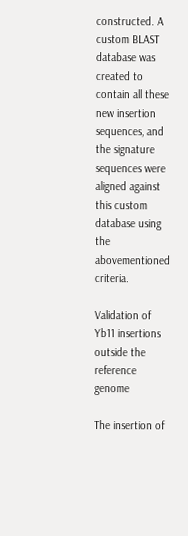constructed. A custom BLAST database was created to contain all these new insertion sequences, and the signature sequences were aligned against this custom database using the abovementioned criteria.

Validation of Yb11 insertions outside the reference genome

The insertion of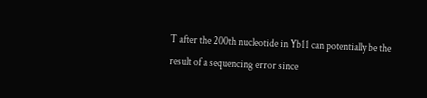T after the 200th nucleotide in Yb11 can potentially be the result of a sequencing error since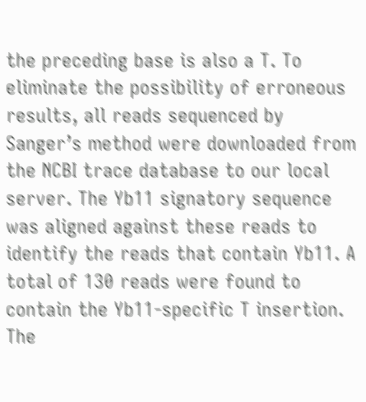the preceding base is also a T. To eliminate the possibility of erroneous results, all reads sequenced by Sanger’s method were downloaded from the NCBI trace database to our local server. The Yb11 signatory sequence was aligned against these reads to identify the reads that contain Yb11. A total of 130 reads were found to contain the Yb11-specific T insertion. The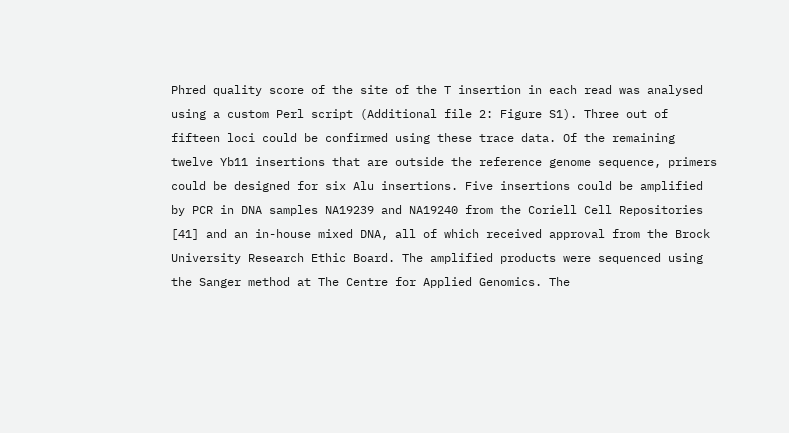Phred quality score of the site of the T insertion in each read was analysed using a custom Perl script (Additional file 2: Figure S1). Three out of fifteen loci could be confirmed using these trace data. Of the remaining twelve Yb11 insertions that are outside the reference genome sequence, primers could be designed for six Alu insertions. Five insertions could be amplified by PCR in DNA samples NA19239 and NA19240 from the Coriell Cell Repositories [41] and an in-house mixed DNA, all of which received approval from the Brock University Research Ethic Board. The amplified products were sequenced using the Sanger method at The Centre for Applied Genomics. The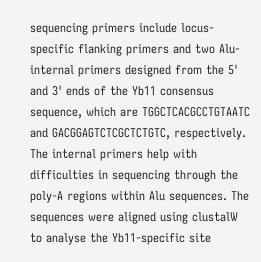sequencing primers include locus-specific flanking primers and two Alu-internal primers designed from the 5' and 3' ends of the Yb11 consensus sequence, which are TGGCTCACGCCTGTAATC and GACGGAGTCTCGCTCTGTC, respectively. The internal primers help with difficulties in sequencing through the poly-A regions within Alu sequences. The sequences were aligned using clustalW to analyse the Yb11-specific site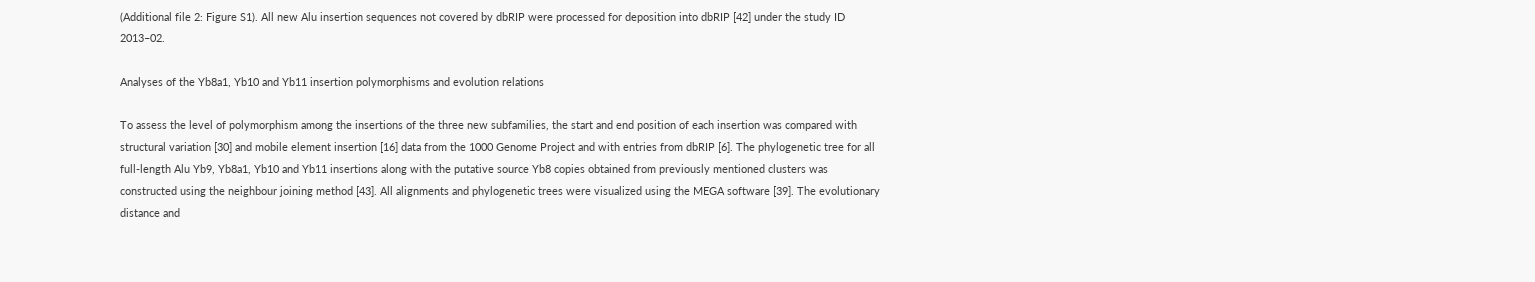(Additional file 2: Figure S1). All new Alu insertion sequences not covered by dbRIP were processed for deposition into dbRIP [42] under the study ID 2013–02.

Analyses of the Yb8a1, Yb10 and Yb11 insertion polymorphisms and evolution relations

To assess the level of polymorphism among the insertions of the three new subfamilies, the start and end position of each insertion was compared with structural variation [30] and mobile element insertion [16] data from the 1000 Genome Project and with entries from dbRIP [6]. The phylogenetic tree for all full-length Alu Yb9, Yb8a1, Yb10 and Yb11 insertions along with the putative source Yb8 copies obtained from previously mentioned clusters was constructed using the neighbour joining method [43]. All alignments and phylogenetic trees were visualized using the MEGA software [39]. The evolutionary distance and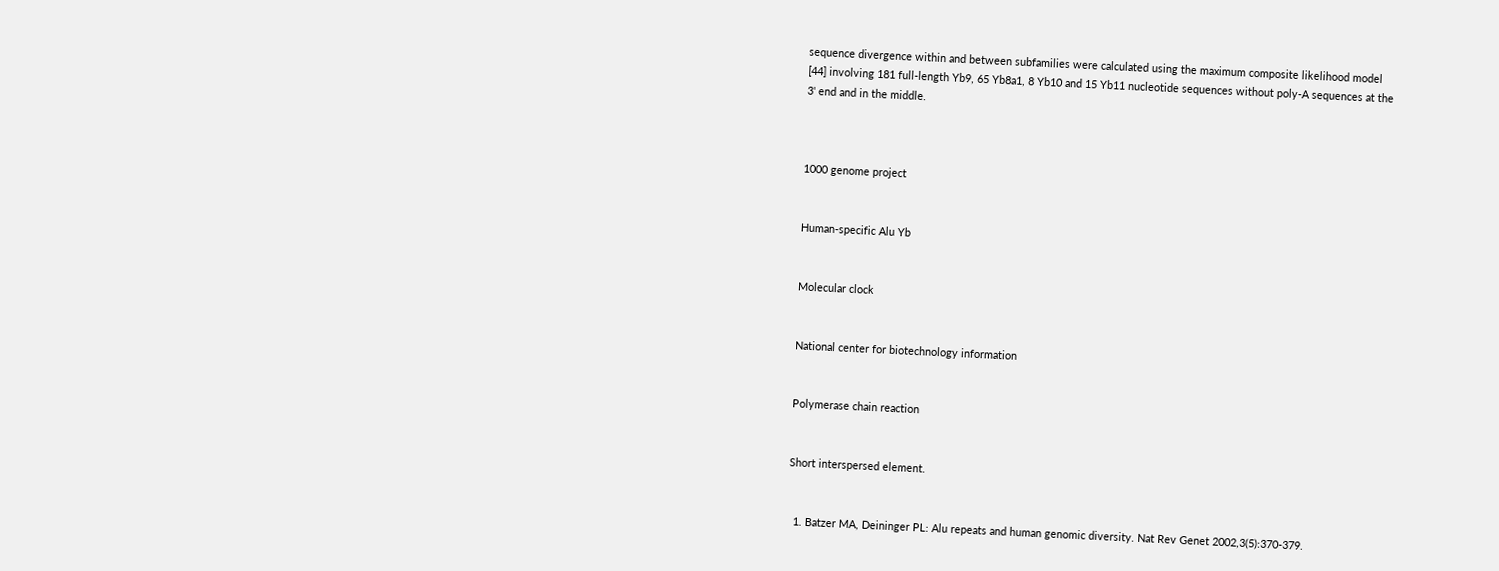sequence divergence within and between subfamilies were calculated using the maximum composite likelihood model [44] involving 181 full-length Yb9, 65 Yb8a1, 8 Yb10 and 15 Yb11 nucleotide sequences without poly-A sequences at the 3' end and in the middle.



1000 genome project


Human-specific Alu Yb


Molecular clock


National center for biotechnology information


Polymerase chain reaction


Short interspersed element.


  1. Batzer MA, Deininger PL: Alu repeats and human genomic diversity. Nat Rev Genet 2002,3(5):370-379.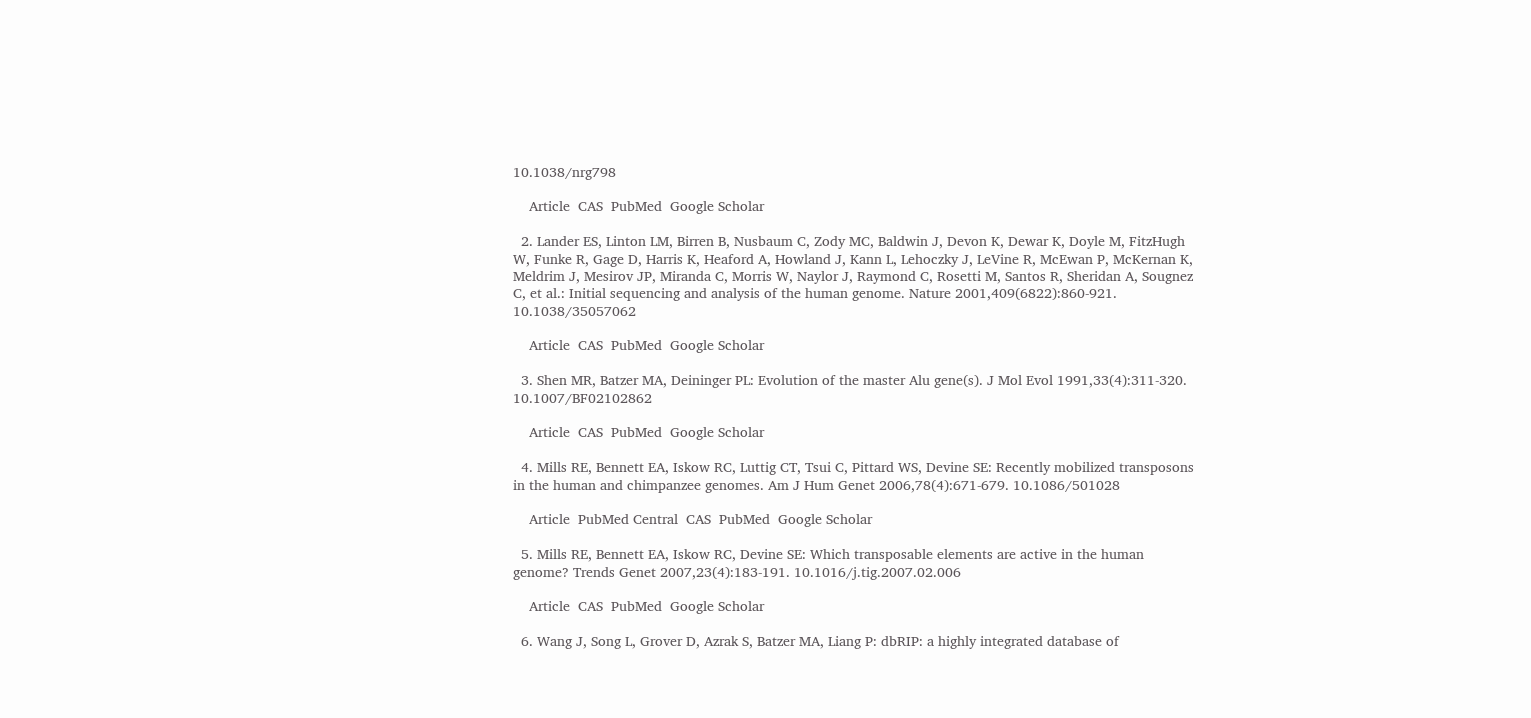10.1038/nrg798

    Article  CAS  PubMed  Google Scholar

  2. Lander ES, Linton LM, Birren B, Nusbaum C, Zody MC, Baldwin J, Devon K, Dewar K, Doyle M, FitzHugh W, Funke R, Gage D, Harris K, Heaford A, Howland J, Kann L, Lehoczky J, LeVine R, McEwan P, McKernan K, Meldrim J, Mesirov JP, Miranda C, Morris W, Naylor J, Raymond C, Rosetti M, Santos R, Sheridan A, Sougnez C, et al.: Initial sequencing and analysis of the human genome. Nature 2001,409(6822):860-921. 10.1038/35057062

    Article  CAS  PubMed  Google Scholar

  3. Shen MR, Batzer MA, Deininger PL: Evolution of the master Alu gene(s). J Mol Evol 1991,33(4):311-320. 10.1007/BF02102862

    Article  CAS  PubMed  Google Scholar

  4. Mills RE, Bennett EA, Iskow RC, Luttig CT, Tsui C, Pittard WS, Devine SE: Recently mobilized transposons in the human and chimpanzee genomes. Am J Hum Genet 2006,78(4):671-679. 10.1086/501028

    Article  PubMed Central  CAS  PubMed  Google Scholar

  5. Mills RE, Bennett EA, Iskow RC, Devine SE: Which transposable elements are active in the human genome? Trends Genet 2007,23(4):183-191. 10.1016/j.tig.2007.02.006

    Article  CAS  PubMed  Google Scholar

  6. Wang J, Song L, Grover D, Azrak S, Batzer MA, Liang P: dbRIP: a highly integrated database of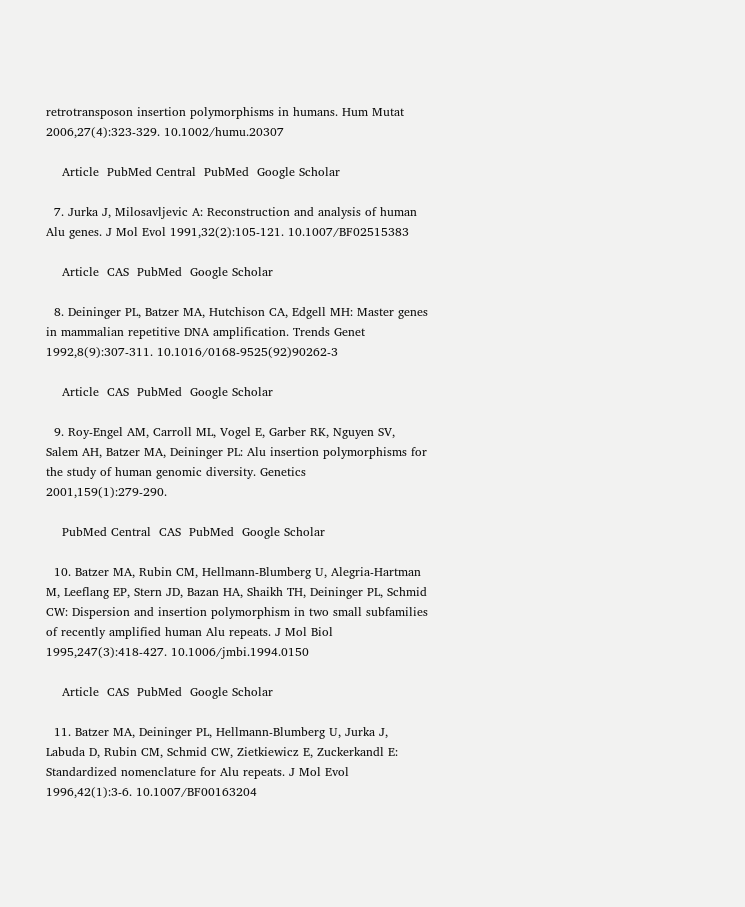retrotransposon insertion polymorphisms in humans. Hum Mutat 2006,27(4):323-329. 10.1002/humu.20307

    Article  PubMed Central  PubMed  Google Scholar

  7. Jurka J, Milosavljevic A: Reconstruction and analysis of human Alu genes. J Mol Evol 1991,32(2):105-121. 10.1007/BF02515383

    Article  CAS  PubMed  Google Scholar

  8. Deininger PL, Batzer MA, Hutchison CA, Edgell MH: Master genes in mammalian repetitive DNA amplification. Trends Genet 1992,8(9):307-311. 10.1016/0168-9525(92)90262-3

    Article  CAS  PubMed  Google Scholar

  9. Roy-Engel AM, Carroll ML, Vogel E, Garber RK, Nguyen SV, Salem AH, Batzer MA, Deininger PL: Alu insertion polymorphisms for the study of human genomic diversity. Genetics 2001,159(1):279-290.

    PubMed Central  CAS  PubMed  Google Scholar

  10. Batzer MA, Rubin CM, Hellmann-Blumberg U, Alegria-Hartman M, Leeflang EP, Stern JD, Bazan HA, Shaikh TH, Deininger PL, Schmid CW: Dispersion and insertion polymorphism in two small subfamilies of recently amplified human Alu repeats. J Mol Biol 1995,247(3):418-427. 10.1006/jmbi.1994.0150

    Article  CAS  PubMed  Google Scholar

  11. Batzer MA, Deininger PL, Hellmann-Blumberg U, Jurka J, Labuda D, Rubin CM, Schmid CW, Zietkiewicz E, Zuckerkandl E: Standardized nomenclature for Alu repeats. J Mol Evol 1996,42(1):3-6. 10.1007/BF00163204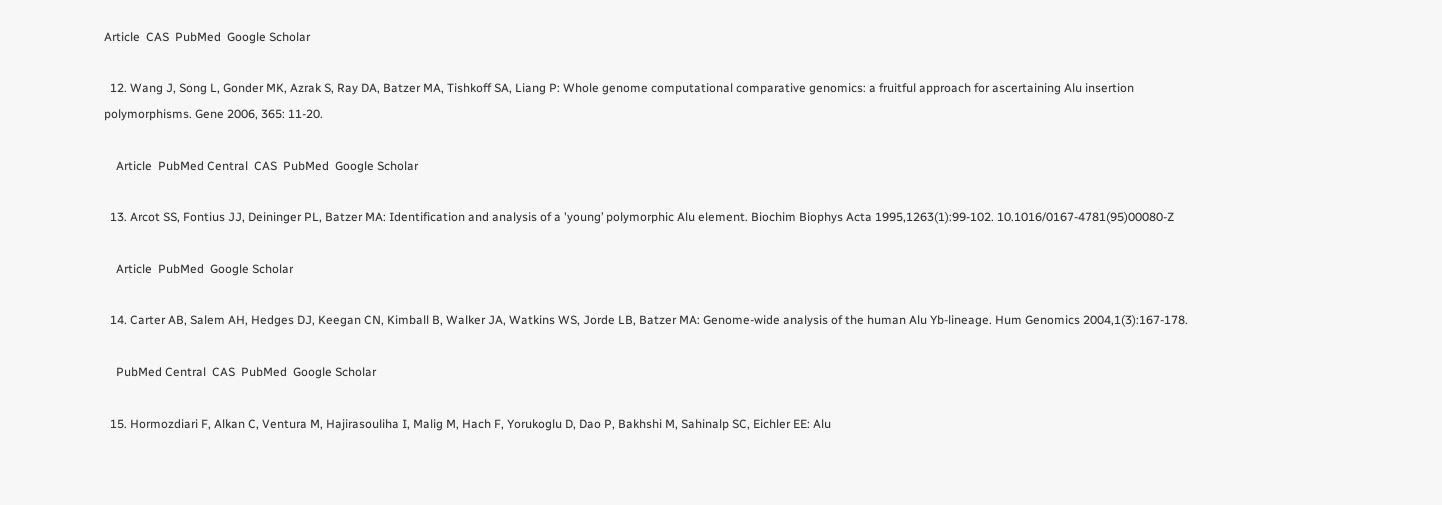Article  CAS  PubMed  Google Scholar

  12. Wang J, Song L, Gonder MK, Azrak S, Ray DA, Batzer MA, Tishkoff SA, Liang P: Whole genome computational comparative genomics: a fruitful approach for ascertaining Alu insertion polymorphisms. Gene 2006, 365: 11-20.

    Article  PubMed Central  CAS  PubMed  Google Scholar

  13. Arcot SS, Fontius JJ, Deininger PL, Batzer MA: Identification and analysis of a 'young’ polymorphic Alu element. Biochim Biophys Acta 1995,1263(1):99-102. 10.1016/0167-4781(95)00080-Z

    Article  PubMed  Google Scholar

  14. Carter AB, Salem AH, Hedges DJ, Keegan CN, Kimball B, Walker JA, Watkins WS, Jorde LB, Batzer MA: Genome-wide analysis of the human Alu Yb-lineage. Hum Genomics 2004,1(3):167-178.

    PubMed Central  CAS  PubMed  Google Scholar

  15. Hormozdiari F, Alkan C, Ventura M, Hajirasouliha I, Malig M, Hach F, Yorukoglu D, Dao P, Bakhshi M, Sahinalp SC, Eichler EE: Alu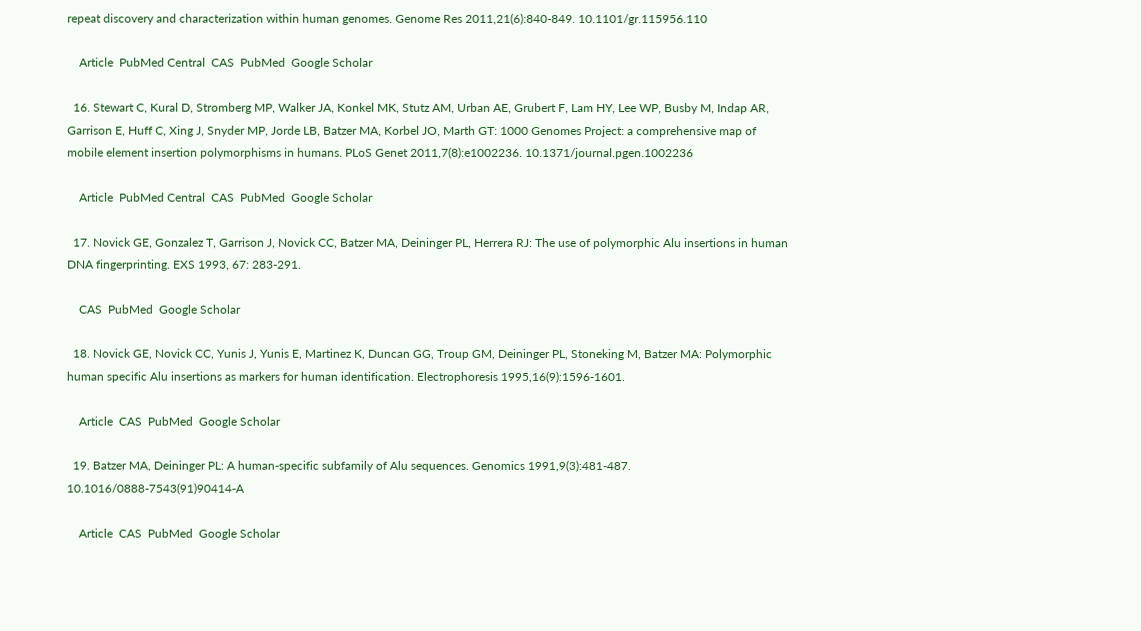repeat discovery and characterization within human genomes. Genome Res 2011,21(6):840-849. 10.1101/gr.115956.110

    Article  PubMed Central  CAS  PubMed  Google Scholar

  16. Stewart C, Kural D, Stromberg MP, Walker JA, Konkel MK, Stutz AM, Urban AE, Grubert F, Lam HY, Lee WP, Busby M, Indap AR, Garrison E, Huff C, Xing J, Snyder MP, Jorde LB, Batzer MA, Korbel JO, Marth GT: 1000 Genomes Project: a comprehensive map of mobile element insertion polymorphisms in humans. PLoS Genet 2011,7(8):e1002236. 10.1371/journal.pgen.1002236

    Article  PubMed Central  CAS  PubMed  Google Scholar

  17. Novick GE, Gonzalez T, Garrison J, Novick CC, Batzer MA, Deininger PL, Herrera RJ: The use of polymorphic Alu insertions in human DNA fingerprinting. EXS 1993, 67: 283-291.

    CAS  PubMed  Google Scholar

  18. Novick GE, Novick CC, Yunis J, Yunis E, Martinez K, Duncan GG, Troup GM, Deininger PL, Stoneking M, Batzer MA: Polymorphic human specific Alu insertions as markers for human identification. Electrophoresis 1995,16(9):1596-1601.

    Article  CAS  PubMed  Google Scholar

  19. Batzer MA, Deininger PL: A human-specific subfamily of Alu sequences. Genomics 1991,9(3):481-487. 10.1016/0888-7543(91)90414-A

    Article  CAS  PubMed  Google Scholar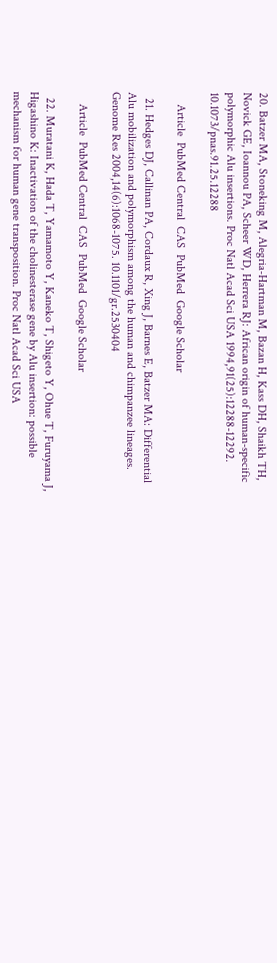20. Batzer MA, Stoneking M, Alegria-Hartman M, Bazan H, Kass DH, Shaikh TH, Novick GE, Ioannou PA, Scheer WD, Herrera RJ: African origin of human-specific polymorphic Alu insertions. Proc Natl Acad Sci USA 1994,91(25):12288-12292. 10.1073/pnas.91.25.12288

    Article  PubMed Central  CAS  PubMed  Google Scholar

  21. Hedges DJ, Callinan PA, Cordaux R, Xing J, Barnes E, Batzer MA: Differential Alu mobilization and polymorphism among the human and chimpanzee lineages. Genome Res 2004,14(6):1068-1075. 10.1101/gr.2530404

    Article  PubMed Central  CAS  PubMed  Google Scholar

  22. Muratani K, Hada T, Yamamoto Y, Kaneko T, Shigeto Y, Ohue T, Furuyama J, Higashino K: Inactivation of the cholinesterase gene by Alu insertion: possible mechanism for human gene transposition. Proc Natl Acad Sci USA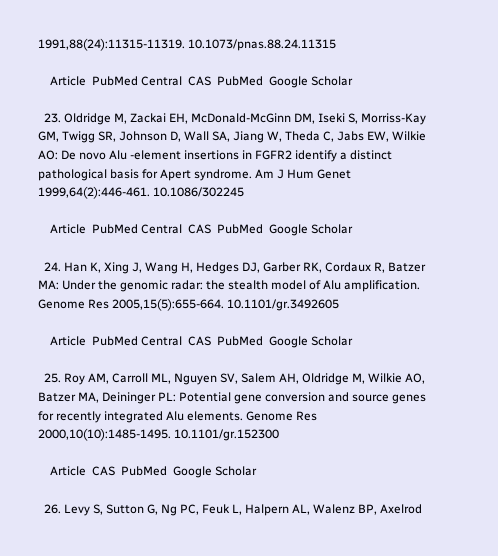1991,88(24):11315-11319. 10.1073/pnas.88.24.11315

    Article  PubMed Central  CAS  PubMed  Google Scholar

  23. Oldridge M, Zackai EH, McDonald-McGinn DM, Iseki S, Morriss-Kay GM, Twigg SR, Johnson D, Wall SA, Jiang W, Theda C, Jabs EW, Wilkie AO: De novo Alu -element insertions in FGFR2 identify a distinct pathological basis for Apert syndrome. Am J Hum Genet 1999,64(2):446-461. 10.1086/302245

    Article  PubMed Central  CAS  PubMed  Google Scholar

  24. Han K, Xing J, Wang H, Hedges DJ, Garber RK, Cordaux R, Batzer MA: Under the genomic radar: the stealth model of Alu amplification. Genome Res 2005,15(5):655-664. 10.1101/gr.3492605

    Article  PubMed Central  CAS  PubMed  Google Scholar

  25. Roy AM, Carroll ML, Nguyen SV, Salem AH, Oldridge M, Wilkie AO, Batzer MA, Deininger PL: Potential gene conversion and source genes for recently integrated Alu elements. Genome Res 2000,10(10):1485-1495. 10.1101/gr.152300

    Article  CAS  PubMed  Google Scholar

  26. Levy S, Sutton G, Ng PC, Feuk L, Halpern AL, Walenz BP, Axelrod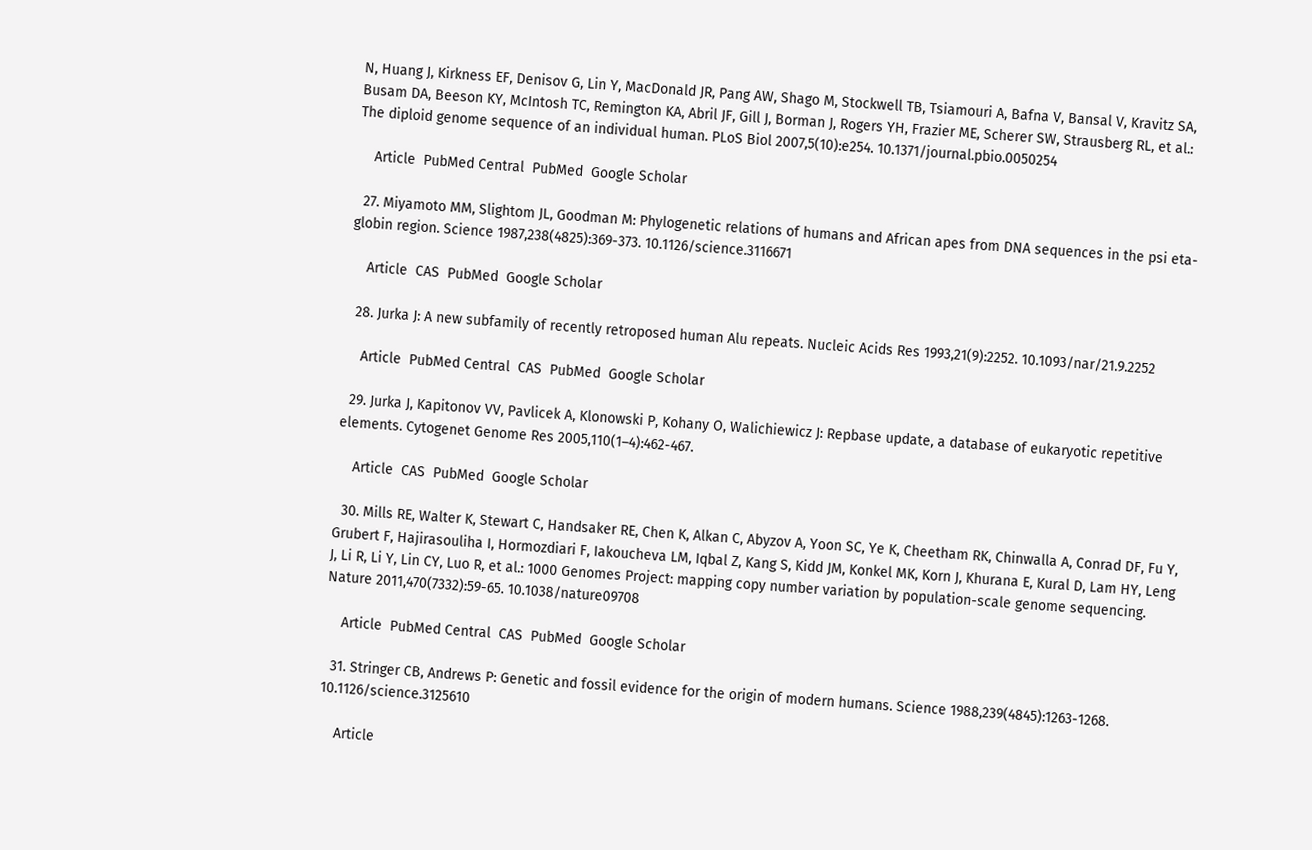N, Huang J, Kirkness EF, Denisov G, Lin Y, MacDonald JR, Pang AW, Shago M, Stockwell TB, Tsiamouri A, Bafna V, Bansal V, Kravitz SA, Busam DA, Beeson KY, McIntosh TC, Remington KA, Abril JF, Gill J, Borman J, Rogers YH, Frazier ME, Scherer SW, Strausberg RL, et al.: The diploid genome sequence of an individual human. PLoS Biol 2007,5(10):e254. 10.1371/journal.pbio.0050254

    Article  PubMed Central  PubMed  Google Scholar

  27. Miyamoto MM, Slightom JL, Goodman M: Phylogenetic relations of humans and African apes from DNA sequences in the psi eta-globin region. Science 1987,238(4825):369-373. 10.1126/science.3116671

    Article  CAS  PubMed  Google Scholar

  28. Jurka J: A new subfamily of recently retroposed human Alu repeats. Nucleic Acids Res 1993,21(9):2252. 10.1093/nar/21.9.2252

    Article  PubMed Central  CAS  PubMed  Google Scholar

  29. Jurka J, Kapitonov VV, Pavlicek A, Klonowski P, Kohany O, Walichiewicz J: Repbase update, a database of eukaryotic repetitive elements. Cytogenet Genome Res 2005,110(1–4):462-467.

    Article  CAS  PubMed  Google Scholar

  30. Mills RE, Walter K, Stewart C, Handsaker RE, Chen K, Alkan C, Abyzov A, Yoon SC, Ye K, Cheetham RK, Chinwalla A, Conrad DF, Fu Y, Grubert F, Hajirasouliha I, Hormozdiari F, Iakoucheva LM, Iqbal Z, Kang S, Kidd JM, Konkel MK, Korn J, Khurana E, Kural D, Lam HY, Leng J, Li R, Li Y, Lin CY, Luo R, et al.: 1000 Genomes Project: mapping copy number variation by population-scale genome sequencing. Nature 2011,470(7332):59-65. 10.1038/nature09708

    Article  PubMed Central  CAS  PubMed  Google Scholar

  31. Stringer CB, Andrews P: Genetic and fossil evidence for the origin of modern humans. Science 1988,239(4845):1263-1268. 10.1126/science.3125610

    Article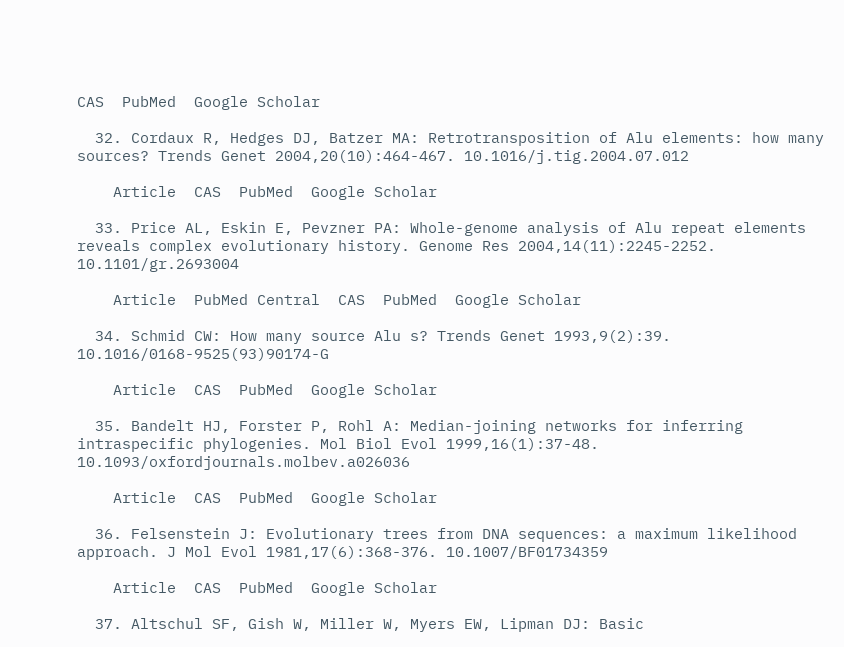CAS  PubMed  Google Scholar

  32. Cordaux R, Hedges DJ, Batzer MA: Retrotransposition of Alu elements: how many sources? Trends Genet 2004,20(10):464-467. 10.1016/j.tig.2004.07.012

    Article  CAS  PubMed  Google Scholar

  33. Price AL, Eskin E, Pevzner PA: Whole-genome analysis of Alu repeat elements reveals complex evolutionary history. Genome Res 2004,14(11):2245-2252. 10.1101/gr.2693004

    Article  PubMed Central  CAS  PubMed  Google Scholar

  34. Schmid CW: How many source Alu s? Trends Genet 1993,9(2):39. 10.1016/0168-9525(93)90174-G

    Article  CAS  PubMed  Google Scholar

  35. Bandelt HJ, Forster P, Rohl A: Median-joining networks for inferring intraspecific phylogenies. Mol Biol Evol 1999,16(1):37-48. 10.1093/oxfordjournals.molbev.a026036

    Article  CAS  PubMed  Google Scholar

  36. Felsenstein J: Evolutionary trees from DNA sequences: a maximum likelihood approach. J Mol Evol 1981,17(6):368-376. 10.1007/BF01734359

    Article  CAS  PubMed  Google Scholar

  37. Altschul SF, Gish W, Miller W, Myers EW, Lipman DJ: Basic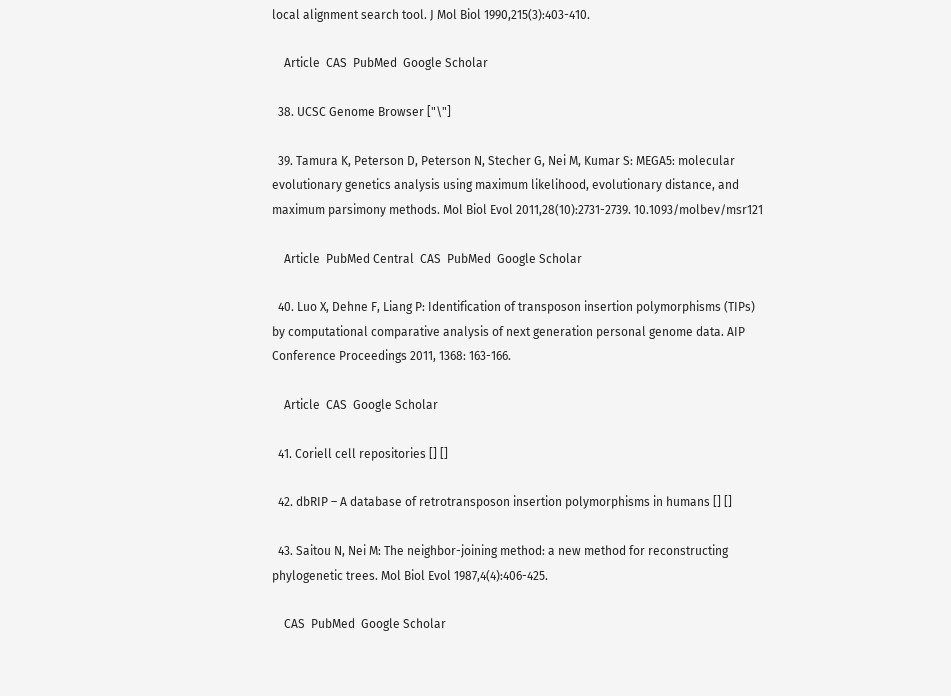local alignment search tool. J Mol Biol 1990,215(3):403-410.

    Article  CAS  PubMed  Google Scholar

  38. UCSC Genome Browser ["\"]

  39. Tamura K, Peterson D, Peterson N, Stecher G, Nei M, Kumar S: MEGA5: molecular evolutionary genetics analysis using maximum likelihood, evolutionary distance, and maximum parsimony methods. Mol Biol Evol 2011,28(10):2731-2739. 10.1093/molbev/msr121

    Article  PubMed Central  CAS  PubMed  Google Scholar

  40. Luo X, Dehne F, Liang P: Identification of transposon insertion polymorphisms (TIPs) by computational comparative analysis of next generation personal genome data. AIP Conference Proceedings 2011, 1368: 163-166.

    Article  CAS  Google Scholar

  41. Coriell cell repositories [] []

  42. dbRIP – A database of retrotransposon insertion polymorphisms in humans [] []

  43. Saitou N, Nei M: The neighbor-joining method: a new method for reconstructing phylogenetic trees. Mol Biol Evol 1987,4(4):406-425.

    CAS  PubMed  Google Scholar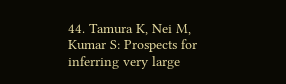44. Tamura K, Nei M, Kumar S: Prospects for inferring very large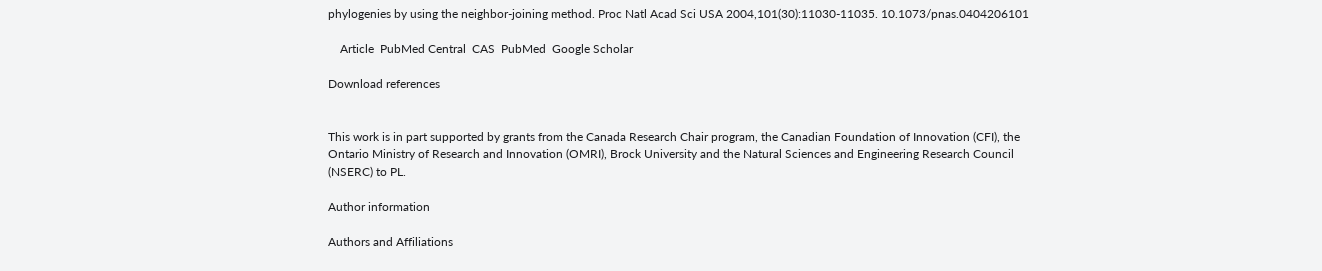phylogenies by using the neighbor-joining method. Proc Natl Acad Sci USA 2004,101(30):11030-11035. 10.1073/pnas.0404206101

    Article  PubMed Central  CAS  PubMed  Google Scholar

Download references


This work is in part supported by grants from the Canada Research Chair program, the Canadian Foundation of Innovation (CFI), the Ontario Ministry of Research and Innovation (OMRI), Brock University and the Natural Sciences and Engineering Research Council (NSERC) to PL.

Author information

Authors and Affiliations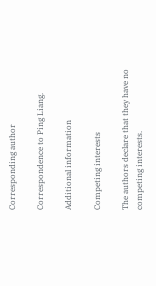Corresponding author

Correspondence to Ping Liang.

Additional information

Competing interests

The authors declare that they have no competing interests.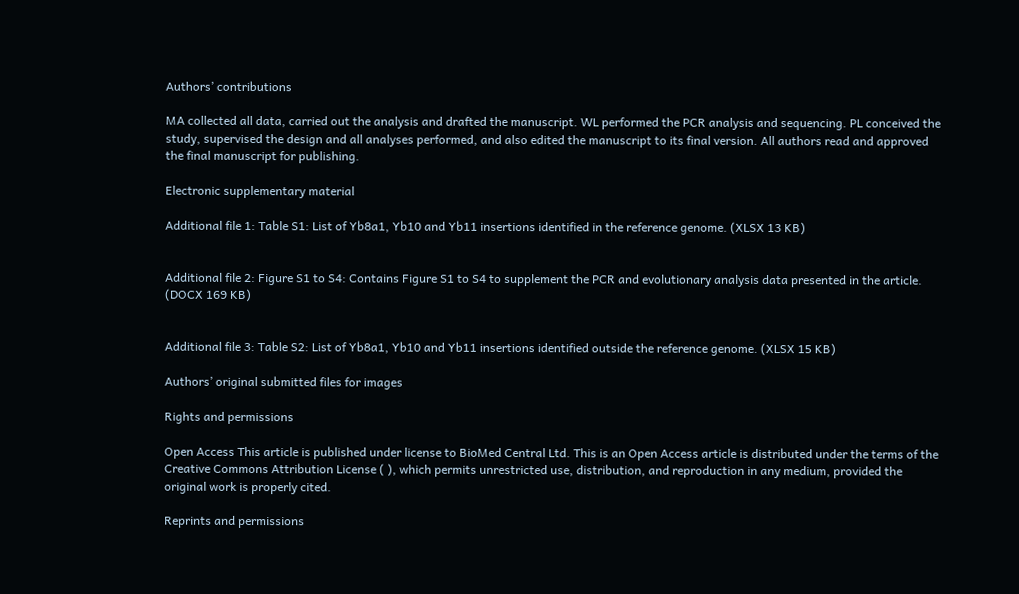Authors’ contributions

MA collected all data, carried out the analysis and drafted the manuscript. WL performed the PCR analysis and sequencing. PL conceived the study, supervised the design and all analyses performed, and also edited the manuscript to its final version. All authors read and approved the final manuscript for publishing.

Electronic supplementary material

Additional file 1: Table S1: List of Yb8a1, Yb10 and Yb11 insertions identified in the reference genome. (XLSX 13 KB)


Additional file 2: Figure S1 to S4: Contains Figure S1 to S4 to supplement the PCR and evolutionary analysis data presented in the article. (DOCX 169 KB)


Additional file 3: Table S2: List of Yb8a1, Yb10 and Yb11 insertions identified outside the reference genome. (XLSX 15 KB)

Authors’ original submitted files for images

Rights and permissions

Open Access This article is published under license to BioMed Central Ltd. This is an Open Access article is distributed under the terms of the Creative Commons Attribution License ( ), which permits unrestricted use, distribution, and reproduction in any medium, provided the original work is properly cited.

Reprints and permissions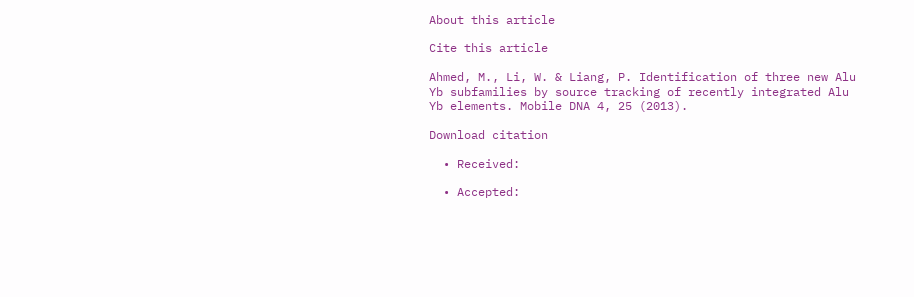About this article

Cite this article

Ahmed, M., Li, W. & Liang, P. Identification of three new Alu Yb subfamilies by source tracking of recently integrated Alu Yb elements. Mobile DNA 4, 25 (2013).

Download citation

  • Received:

  • Accepted: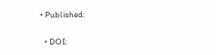• Published:

  • DOI: